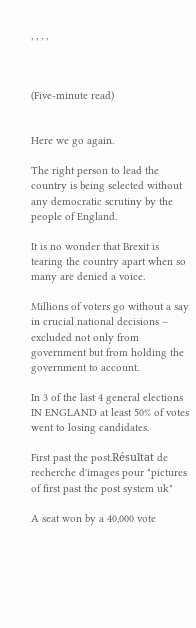, , , ,



(Five-minute read)


Here we go again.

The right person to lead the country is being selected without any democratic scrutiny by the people of England.

It is no wonder that Brexit is tearing the country apart when so many are denied a voice.

Millions of voters go without a say in crucial national decisions – excluded not only from government but from holding the government to account.

In 3 of the last 4 general elections IN ENGLAND at least 50% of votes went to losing candidates.

First past the post.Résultat de recherche d'images pour "pictures of first past the post system uk"

A seat won by a 40,000 vote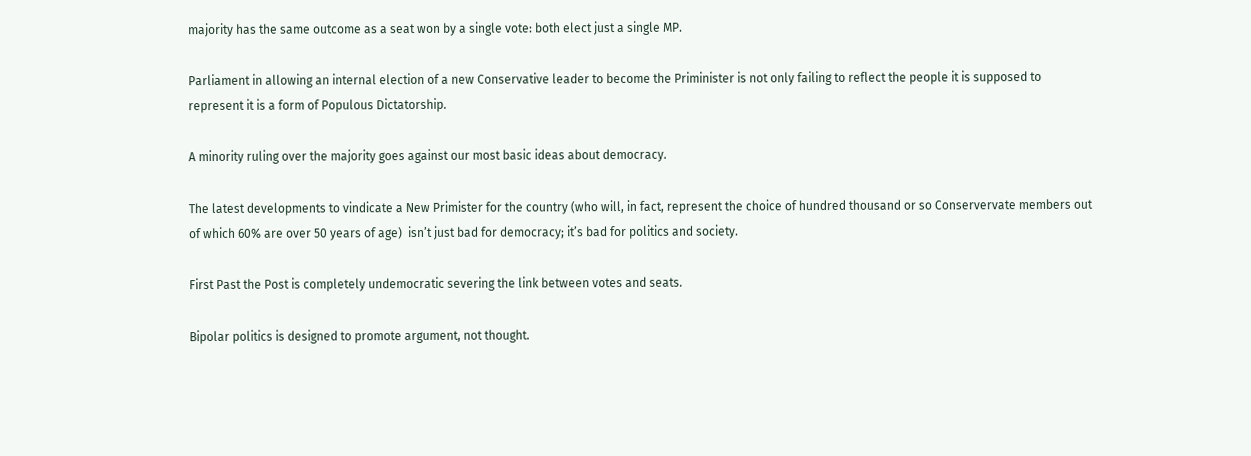majority has the same outcome as a seat won by a single vote: both elect just a single MP.

Parliament in allowing an internal election of a new Conservative leader to become the Priminister is not only failing to reflect the people it is supposed to represent it is a form of Populous Dictatorship.

A minority ruling over the majority goes against our most basic ideas about democracy.

The latest developments to vindicate a New Primister for the country (who will, in fact, represent the choice of hundred thousand or so Conservervate members out of which 60% are over 50 years of age)  isn’t just bad for democracy; it’s bad for politics and society.

First Past the Post is completely undemocratic severing the link between votes and seats.

Bipolar politics is designed to promote argument, not thought.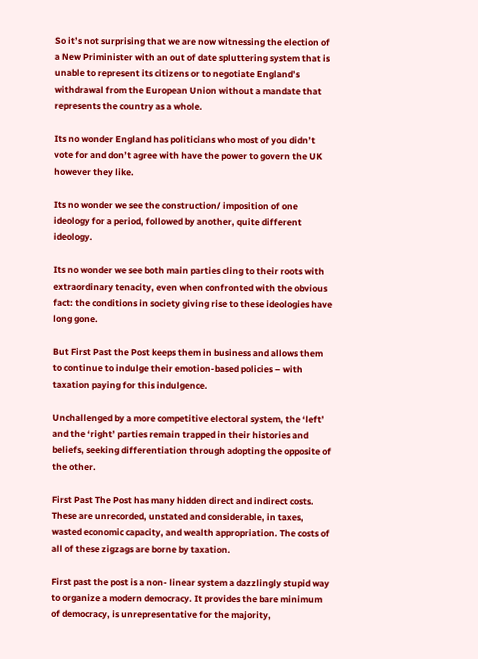So it’s not surprising that we are now witnessing the election of a New Priminister with an out of date spluttering system that is unable to represent its citizens or to negotiate England’s withdrawal from the European Union without a mandate that represents the country as a whole.

Its no wonder England has politicians who most of you didn’t vote for and don’t agree with have the power to govern the UK however they like.

Its no wonder we see the construction/ imposition of one ideology for a period, followed by another, quite different ideology.

Its no wonder we see both main parties cling to their roots with extraordinary tenacity, even when confronted with the obvious fact: the conditions in society giving rise to these ideologies have long gone.

But First Past the Post keeps them in business and allows them to continue to indulge their emotion-based policies – with taxation paying for this indulgence.

Unchallenged by a more competitive electoral system, the ‘left’ and the ‘right’ parties remain trapped in their histories and beliefs, seeking differentiation through adopting the opposite of the other.

First Past The Post has many hidden direct and indirect costs. These are unrecorded, unstated and considerable, in taxes, wasted economic capacity, and wealth appropriation. The costs of all of these zigzags are borne by taxation.

First past the post is a non- linear system a dazzlingly stupid way to organize a modern democracy. It provides the bare minimum of democracy, is unrepresentative for the majority,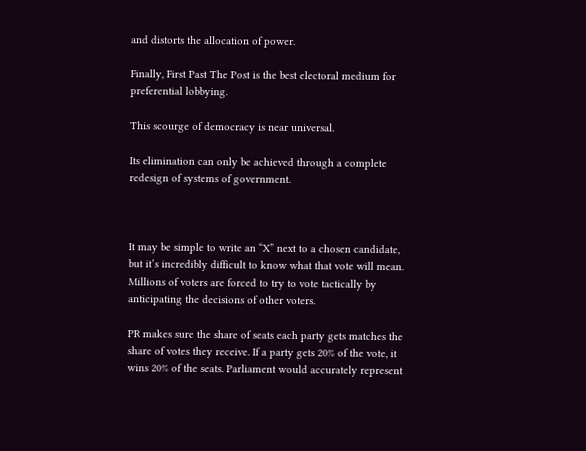and distorts the allocation of power.

Finally, First Past The Post is the best electoral medium for preferential lobbying.

This scourge of democracy is near universal.

Its elimination can only be achieved through a complete redesign of systems of government.



It may be simple to write an “X” next to a chosen candidate, but it’s incredibly difficult to know what that vote will mean. Millions of voters are forced to try to vote tactically by anticipating the decisions of other voters.

PR makes sure the share of seats each party gets matches the share of votes they receive. If a party gets 20% of the vote, it wins 20% of the seats. Parliament would accurately represent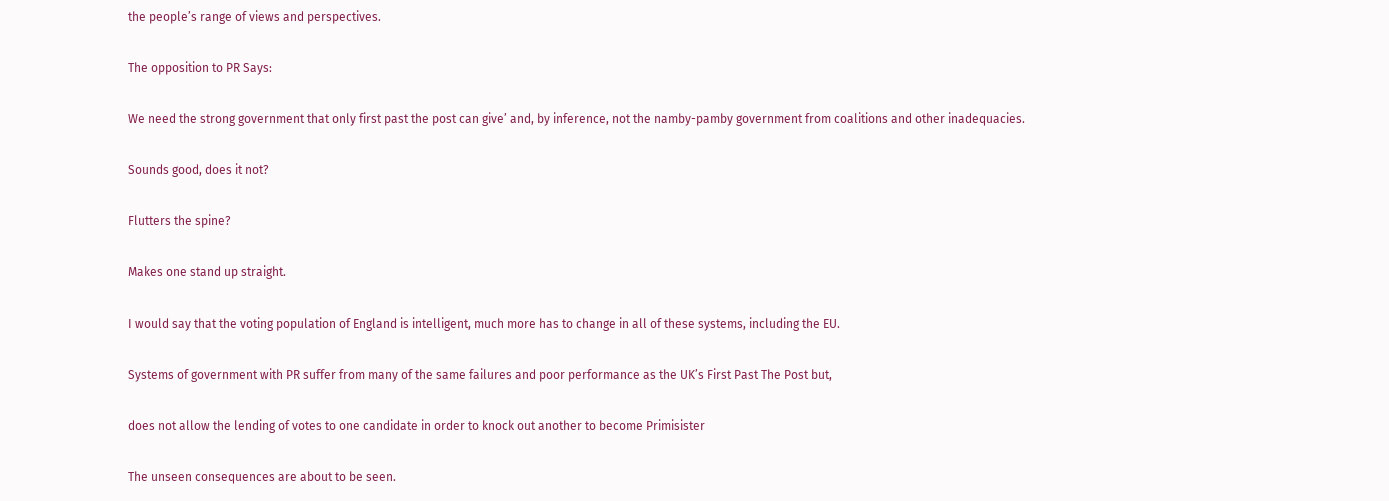the people’s range of views and perspectives.

The opposition to PR Says:

We need the strong government that only first past the post can give’ and, by inference, not the namby-pamby government from coalitions and other inadequacies.

Sounds good, does it not?

Flutters the spine?

Makes one stand up straight.

I would say that the voting population of England is intelligent, much more has to change in all of these systems, including the EU.

Systems of government with PR suffer from many of the same failures and poor performance as the UK’s First Past The Post but,

does not allow the lending of votes to one candidate in order to knock out another to become Primisister

The unseen consequences are about to be seen.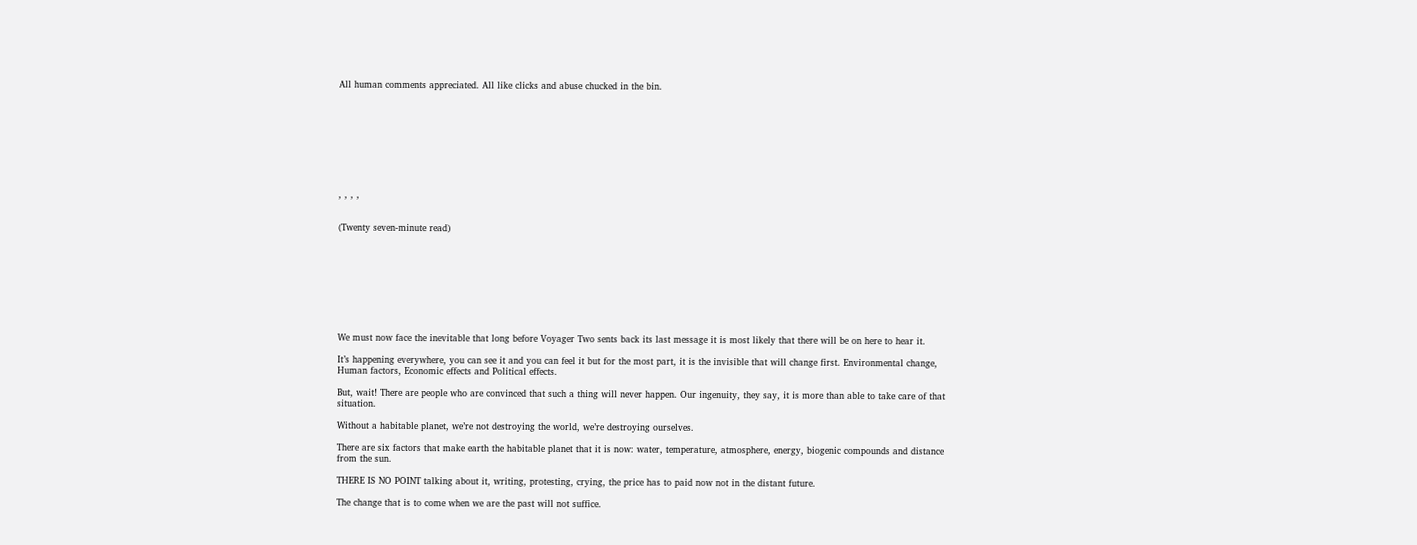All human comments appreciated. All like clicks and abuse chucked in the bin.









, , , ,


(Twenty seven-minute read)









We must now face the inevitable that long before Voyager Two sents back its last message it is most likely that there will be on here to hear it.

It’s happening everywhere, you can see it and you can feel it but for the most part, it is the invisible that will change first. Environmental change, Human factors, Economic effects and Political effects.

But, wait! There are people who are convinced that such a thing will never happen. Our ingenuity, they say, it is more than able to take care of that situation.

Without a habitable planet, we’re not destroying the world, we’re destroying ourselves.

There are six factors that make earth the habitable planet that it is now: water, temperature, atmosphere, energy, biogenic compounds and distance from the sun.

THERE IS NO POINT talking about it, writing, protesting, crying, the price has to paid now not in the distant future.

The change that is to come when we are the past will not suffice.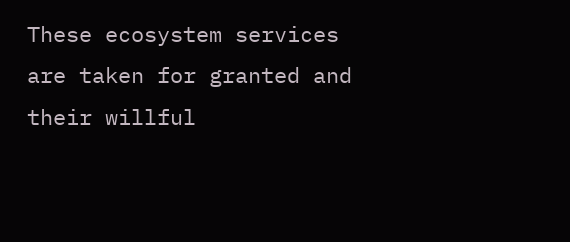These ecosystem services are taken for granted and their willful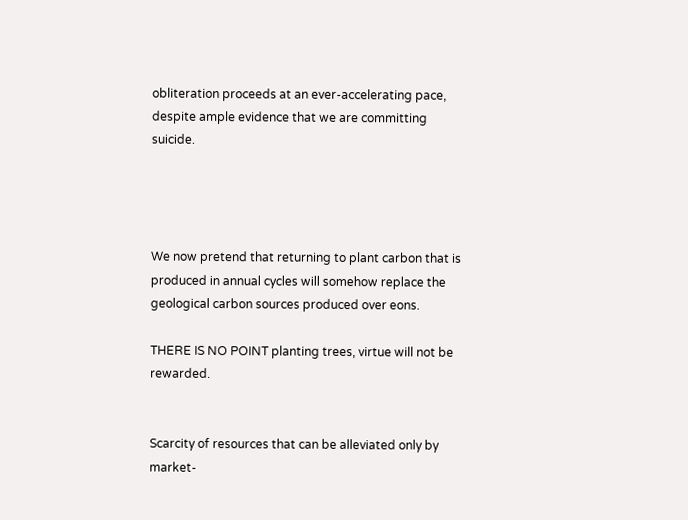obliteration proceeds at an ever-accelerating pace, despite ample evidence that we are committing suicide.




We now pretend that returning to plant carbon that is produced in annual cycles will somehow replace the geological carbon sources produced over eons.

THERE IS NO POINT planting trees, virtue will not be rewarded.


Scarcity of resources that can be alleviated only by market-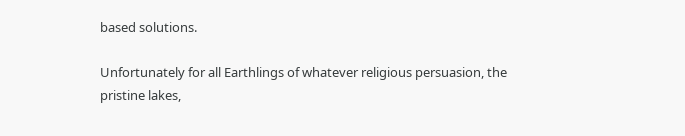based solutions.

Unfortunately for all Earthlings of whatever religious persuasion, the pristine lakes,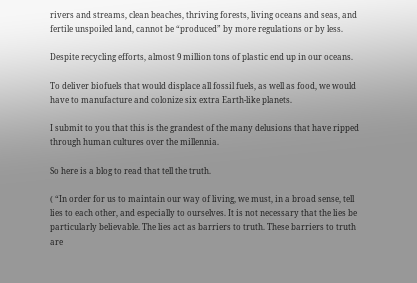rivers and streams, clean beaches, thriving forests, living oceans and seas, and fertile unspoiled land, cannot be “produced” by more regulations or by less.

Despite recycling efforts, almost 9 million tons of plastic end up in our oceans.

To deliver biofuels that would displace all fossil fuels, as well as food, we would have to manufacture and colonize six extra Earth-like planets.

I submit to you that this is the grandest of the many delusions that have ripped through human cultures over the millennia.

So here is a blog to read that tell the truth.

( “In order for us to maintain our way of living, we must, in a broad sense, tell lies to each other, and especially to ourselves. It is not necessary that the lies be particularly believable. The lies act as barriers to truth. These barriers to truth are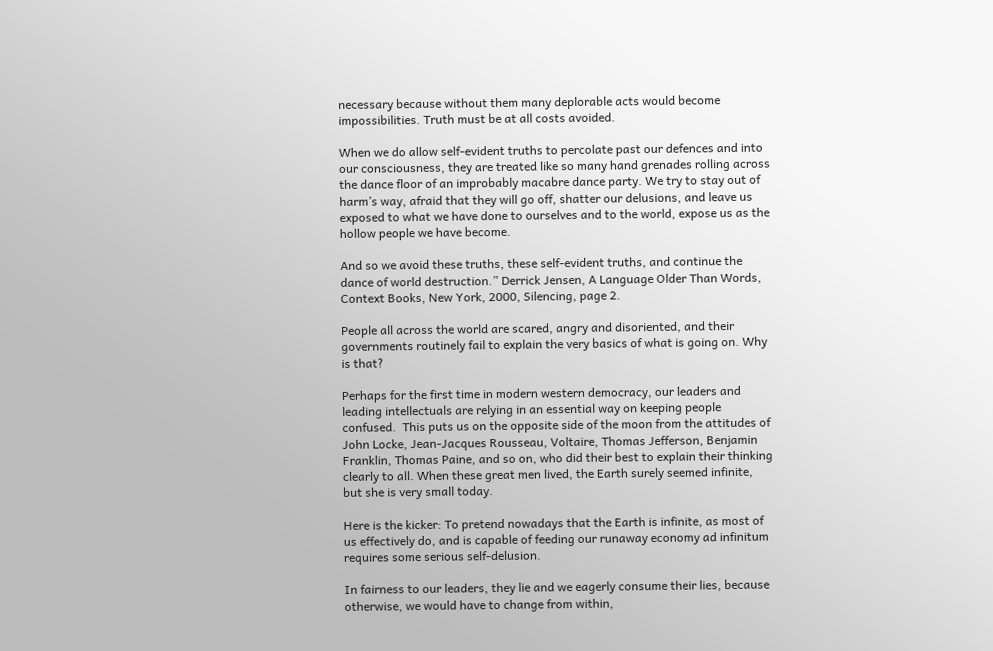necessary because without them many deplorable acts would become impossibilities. Truth must be at all costs avoided.

When we do allow self-evident truths to percolate past our defences and into our consciousness, they are treated like so many hand grenades rolling across the dance floor of an improbably macabre dance party. We try to stay out of harm’s way, afraid that they will go off, shatter our delusions, and leave us exposed to what we have done to ourselves and to the world, expose us as the hollow people we have become.

And so we avoid these truths, these self-evident truths, and continue the dance of world destruction.” Derrick Jensen, A Language Older Than Words, Context Books, New York, 2000, Silencing, page 2.

People all across the world are scared, angry and disoriented, and their governments routinely fail to explain the very basics of what is going on. Why is that?

Perhaps for the first time in modern western democracy, our leaders and leading intellectuals are relying in an essential way on keeping people confused.  This puts us on the opposite side of the moon from the attitudes of John Locke, Jean-Jacques Rousseau, Voltaire, Thomas Jefferson, Benjamin Franklin, Thomas Paine, and so on, who did their best to explain their thinking clearly to all. When these great men lived, the Earth surely seemed infinite, but she is very small today.

Here is the kicker: To pretend nowadays that the Earth is infinite, as most of us effectively do, and is capable of feeding our runaway economy ad infinitum requires some serious self-delusion.

In fairness to our leaders, they lie and we eagerly consume their lies, because otherwise, we would have to change from within,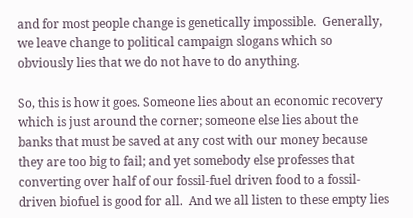and for most people change is genetically impossible.  Generally, we leave change to political campaign slogans which so obviously lies that we do not have to do anything.

So, this is how it goes. Someone lies about an economic recovery which is just around the corner; someone else lies about the banks that must be saved at any cost with our money because they are too big to fail; and yet somebody else professes that converting over half of our fossil-fuel driven food to a fossil-driven biofuel is good for all.  And we all listen to these empty lies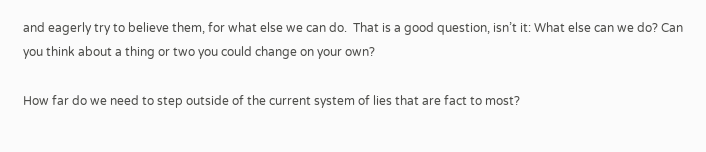and eagerly try to believe them, for what else we can do.  That is a good question, isn’t it: What else can we do? Can you think about a thing or two you could change on your own?

How far do we need to step outside of the current system of lies that are fact to most?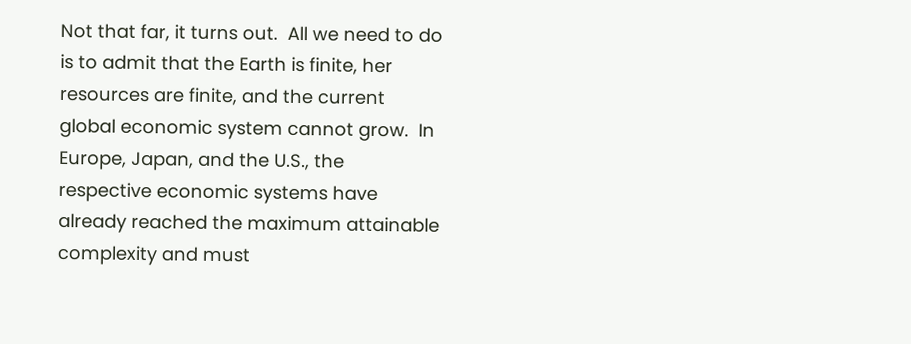Not that far, it turns out.  All we need to do is to admit that the Earth is finite, her resources are finite, and the current global economic system cannot grow.  In Europe, Japan, and the U.S., the respective economic systems have already reached the maximum attainable complexity and must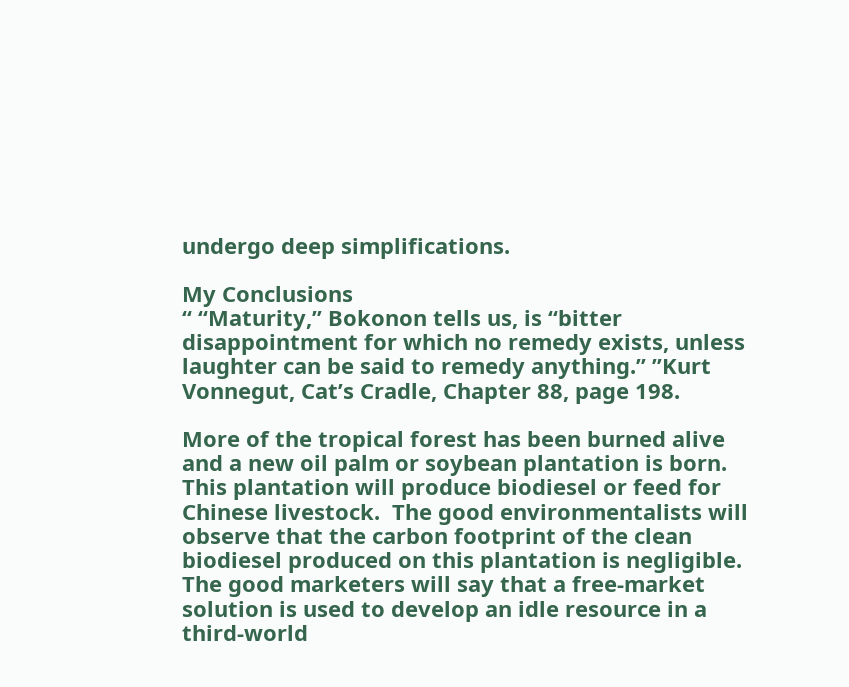undergo deep simplifications.

My Conclusions
“ “Maturity,” Bokonon tells us, is “bitter disappointment for which no remedy exists, unless laughter can be said to remedy anything.” ”Kurt Vonnegut, Cat’s Cradle, Chapter 88, page 198.

More of the tropical forest has been burned alive and a new oil palm or soybean plantation is born. This plantation will produce biodiesel or feed for Chinese livestock.  The good environmentalists will observe that the carbon footprint of the clean biodiesel produced on this plantation is negligible.  The good marketers will say that a free-market solution is used to develop an idle resource in a third-world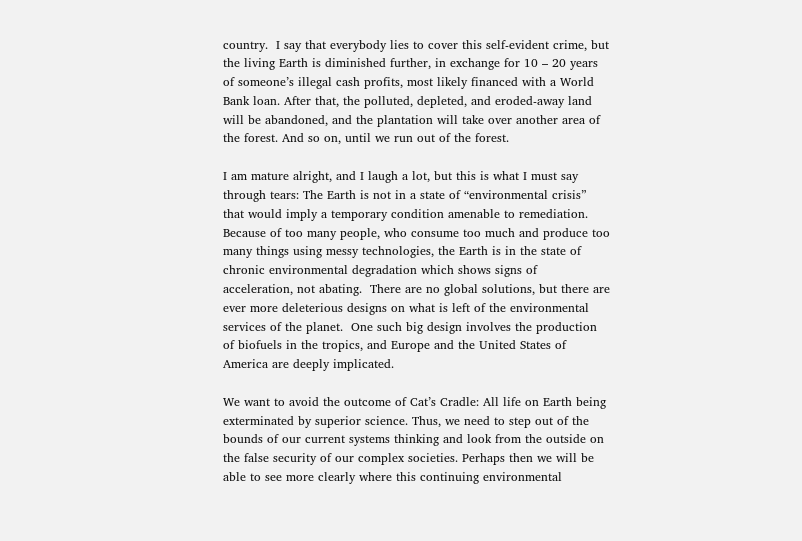country.  I say that everybody lies to cover this self-evident crime, but the living Earth is diminished further, in exchange for 10 – 20 years of someone’s illegal cash profits, most likely financed with a World Bank loan. After that, the polluted, depleted, and eroded-away land will be abandoned, and the plantation will take over another area of the forest. And so on, until we run out of the forest.

I am mature alright, and I laugh a lot, but this is what I must say through tears: The Earth is not in a state of “environmental crisis” that would imply a temporary condition amenable to remediation.  Because of too many people, who consume too much and produce too many things using messy technologies, the Earth is in the state of chronic environmental degradation which shows signs of acceleration, not abating.  There are no global solutions, but there are ever more deleterious designs on what is left of the environmental services of the planet.  One such big design involves the production of biofuels in the tropics, and Europe and the United States of America are deeply implicated.

We want to avoid the outcome of Cat’s Cradle: All life on Earth being exterminated by superior science. Thus, we need to step out of the bounds of our current systems thinking and look from the outside on the false security of our complex societies. Perhaps then we will be able to see more clearly where this continuing environmental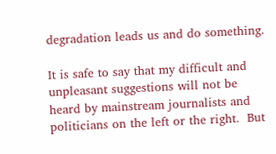degradation leads us and do something.

It is safe to say that my difficult and unpleasant suggestions will not be heard by mainstream journalists and politicians on the left or the right.  But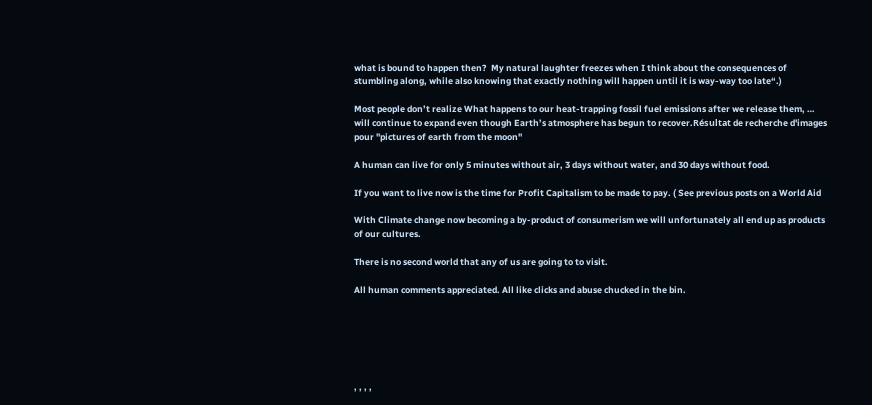what is bound to happen then?  My natural laughter freezes when I think about the consequences of stumbling along, while also knowing that exactly nothing will happen until it is way-way too late“.)

Most people don’t realize What happens to our heat-trapping fossil fuel emissions after we release them, … will continue to expand even though Earth’s atmosphere has begun to recover.Résultat de recherche d'images pour "pictures of earth from the moon"

A human can live for only 5 minutes without air, 3 days without water, and 30 days without food.

If you want to live now is the time for Profit Capitalism to be made to pay. ( See previous posts on a World Aid

With Climate change now becoming a by-product of consumerism we will unfortunately all end up as products of our cultures.

There is no second world that any of us are going to to visit.

All human comments appreciated. All like clicks and abuse chucked in the bin.






, , , ,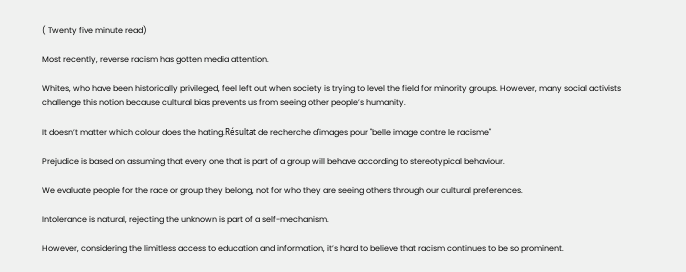( Twenty five minute read)

Most recently, reverse racism has gotten media attention.

Whites, who have been historically privileged, feel left out when society is trying to level the field for minority groups. However, many social activists challenge this notion because cultural bias prevents us from seeing other people’s humanity.

It doesn’t matter which colour does the hating.Résultat de recherche d'images pour "belle image contre le racisme"

Prejudice is based on assuming that every one that is part of a group will behave according to stereotypical behaviour.

We evaluate people for the race or group they belong, not for who they are seeing others through our cultural preferences.

Intolerance is natural, rejecting the unknown is part of a self-mechanism.

However, considering the limitless access to education and information, it’s hard to believe that racism continues to be so prominent.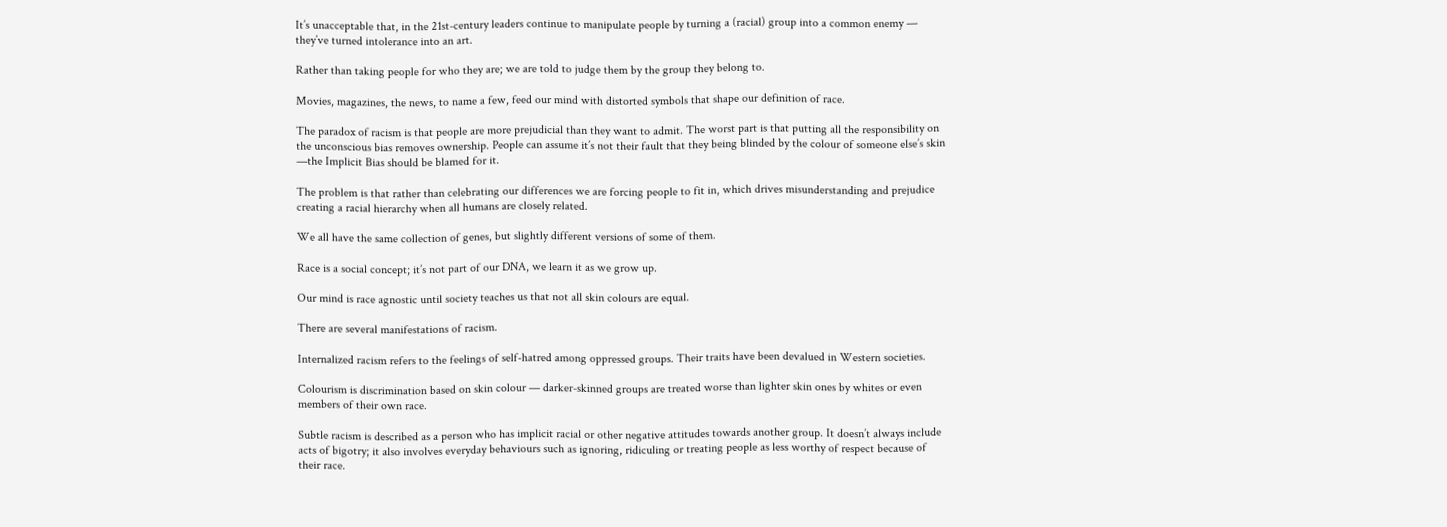It’s unacceptable that, in the 21st-century leaders continue to manipulate people by turning a (racial) group into a common enemy — they’ve turned intolerance into an art.

Rather than taking people for who they are; we are told to judge them by the group they belong to.

Movies, magazines, the news, to name a few, feed our mind with distorted symbols that shape our definition of race.

The paradox of racism is that people are more prejudicial than they want to admit. The worst part is that putting all the responsibility on the unconscious bias removes ownership. People can assume it’s not their fault that they being blinded by the colour of someone else’s skin —the Implicit Bias should be blamed for it.

The problem is that rather than celebrating our differences we are forcing people to fit in, which drives misunderstanding and prejudice creating a racial hierarchy when all humans are closely related.

We all have the same collection of genes, but slightly different versions of some of them.

Race is a social concept; it’s not part of our DNA, we learn it as we grow up.

Our mind is race agnostic until society teaches us that not all skin colours are equal.

There are several manifestations of racism.

Internalized racism refers to the feelings of self-hatred among oppressed groups. Their traits have been devalued in Western societies.

Colourism is discrimination based on skin colour — darker-skinned groups are treated worse than lighter skin ones by whites or even members of their own race.

Subtle racism is described as a person who has implicit racial or other negative attitudes towards another group. It doesn’t always include acts of bigotry; it also involves everyday behaviours such as ignoring, ridiculing or treating people as less worthy of respect because of their race.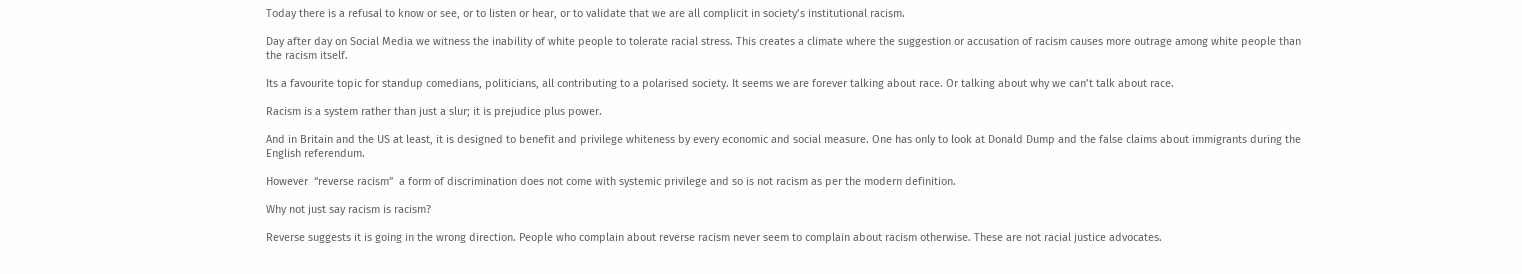Today there is a refusal to know or see, or to listen or hear, or to validate that we are all complicit in society’s institutional racism.

Day after day on Social Media we witness the inability of white people to tolerate racial stress. This creates a climate where the suggestion or accusation of racism causes more outrage among white people than the racism itself.

Its a favourite topic for standup comedians, politicians, all contributing to a polarised society. It seems we are forever talking about race. Or talking about why we can’t talk about race.

Racism is a system rather than just a slur; it is prejudice plus power.

And in Britain and the US at least, it is designed to benefit and privilege whiteness by every economic and social measure. One has only to look at Donald Dump and the false claims about immigrants during the English referendum.

However  “reverse racism”  a form of discrimination does not come with systemic privilege and so is not racism as per the modern definition.

Why not just say racism is racism?

Reverse suggests it is going in the wrong direction. People who complain about reverse racism never seem to complain about racism otherwise. These are not racial justice advocates.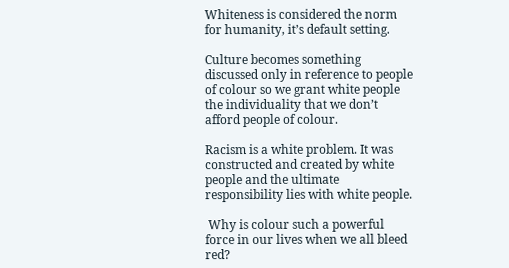Whiteness is considered the norm for humanity, it’s default setting.

Culture becomes something discussed only in reference to people of colour so we grant white people the individuality that we don’t afford people of colour.

Racism is a white problem. It was constructed and created by white people and the ultimate responsibility lies with white people.

 Why is colour such a powerful force in our lives when we all bleed red?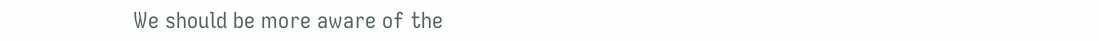We should be more aware of the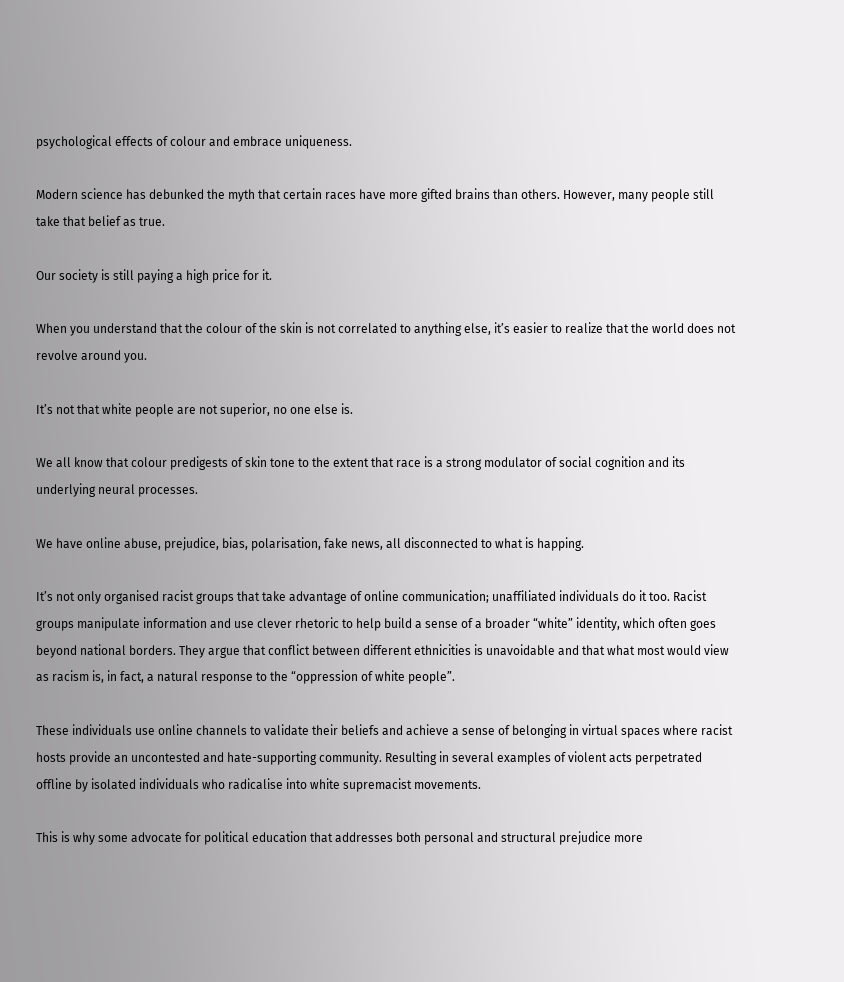psychological effects of colour and embrace uniqueness.

Modern science has debunked the myth that certain races have more gifted brains than others. However, many people still take that belief as true.

Our society is still paying a high price for it.

When you understand that the colour of the skin is not correlated to anything else, it’s easier to realize that the world does not revolve around you.

It’s not that white people are not superior, no one else is.

We all know that colour predigests of skin tone to the extent that race is a strong modulator of social cognition and its underlying neural processes.

We have online abuse, prejudice, bias, polarisation, fake news, all disconnected to what is happing.

It’s not only organised racist groups that take advantage of online communication; unaffiliated individuals do it too. Racist groups manipulate information and use clever rhetoric to help build a sense of a broader “white” identity, which often goes beyond national borders. They argue that conflict between different ethnicities is unavoidable and that what most would view as racism is, in fact, a natural response to the “oppression of white people”.

These individuals use online channels to validate their beliefs and achieve a sense of belonging in virtual spaces where racist hosts provide an uncontested and hate-supporting community. Resulting in several examples of violent acts perpetrated offline by isolated individuals who radicalise into white supremacist movements.

This is why some advocate for political education that addresses both personal and structural prejudice more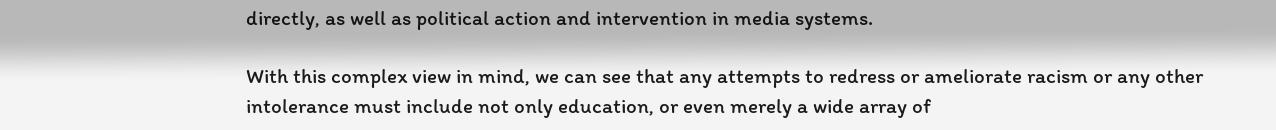directly, as well as political action and intervention in media systems.

With this complex view in mind, we can see that any attempts to redress or ameliorate racism or any other intolerance must include not only education, or even merely a wide array of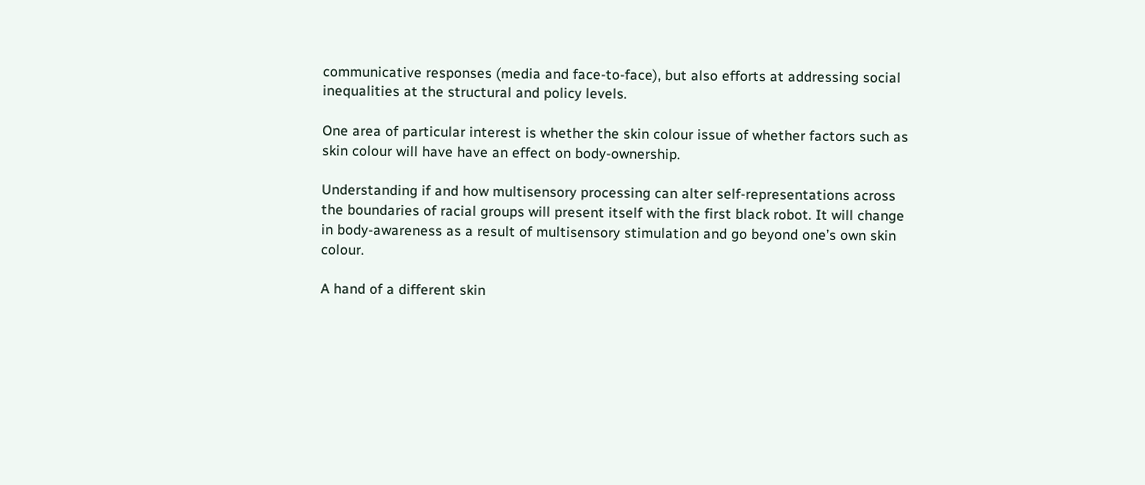communicative responses (media and face-to-face), but also efforts at addressing social inequalities at the structural and policy levels.

One area of particular interest is whether the skin colour issue of whether factors such as skin colour will have have an effect on body-ownership.

Understanding if and how multisensory processing can alter self-representations across the boundaries of racial groups will present itself with the first black robot. It will change in body-awareness as a result of multisensory stimulation and go beyond one’s own skin colour.

A hand of a different skin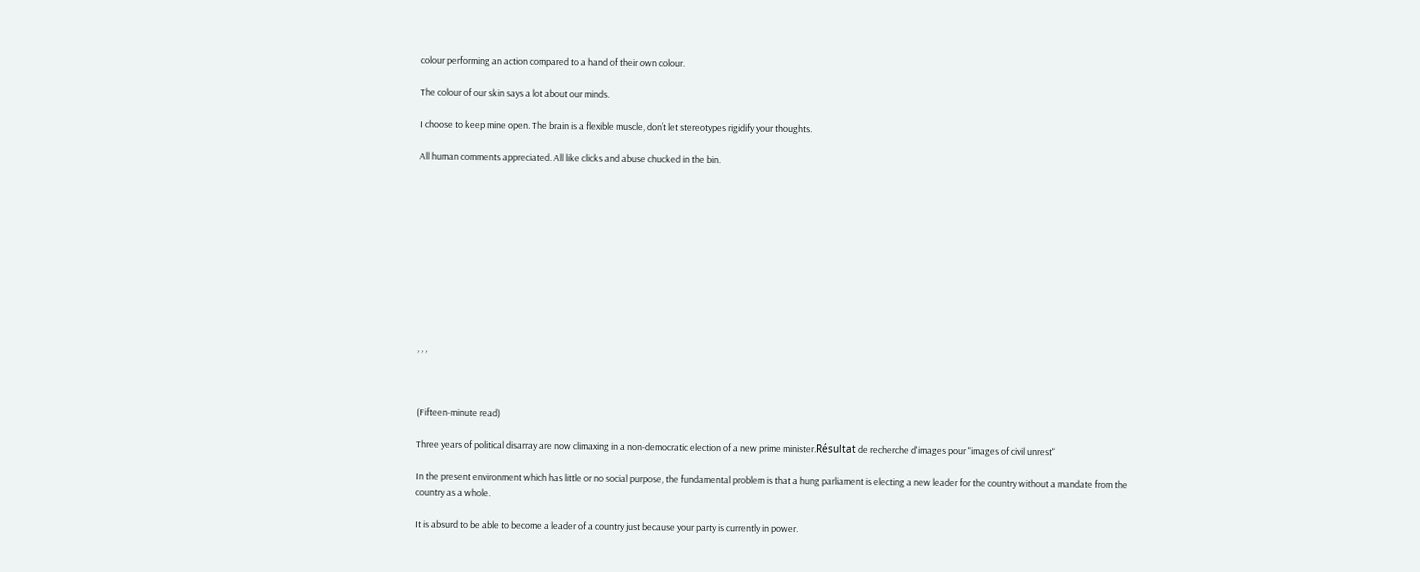colour performing an action compared to a hand of their own colour.

The colour of our skin says a lot about our minds.

I choose to keep mine open. The brain is a flexible muscle, don’t let stereotypes rigidify your thoughts.

All human comments appreciated. All like clicks and abuse chucked in the bin.











, , ,



(Fifteen-minute read)

Three years of political disarray are now climaxing in a non-democratic election of a new prime minister.Résultat de recherche d'images pour "images of civil unrest"

In the present environment which has little or no social purpose, the fundamental problem is that a hung parliament is electing a new leader for the country without a mandate from the country as a whole.

It is absurd to be able to become a leader of a country just because your party is currently in power.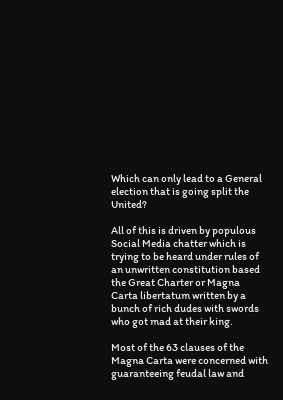Which can only lead to a General election that is going split the United?

All of this is driven by populous Social Media chatter which is trying to be heard under rules of an unwritten constitution based the Great Charter or Magna Carta libertatum written by a bunch of rich dudes with swords who got mad at their king.

Most of the 63 clauses of the Magna Carta were concerned with guaranteeing feudal law and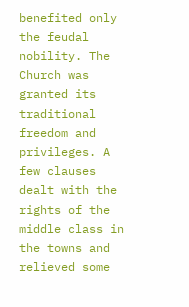benefited only the feudal nobility. The Church was granted its traditional freedom and privileges. A few clauses dealt with the rights of the middle class in the towns and relieved some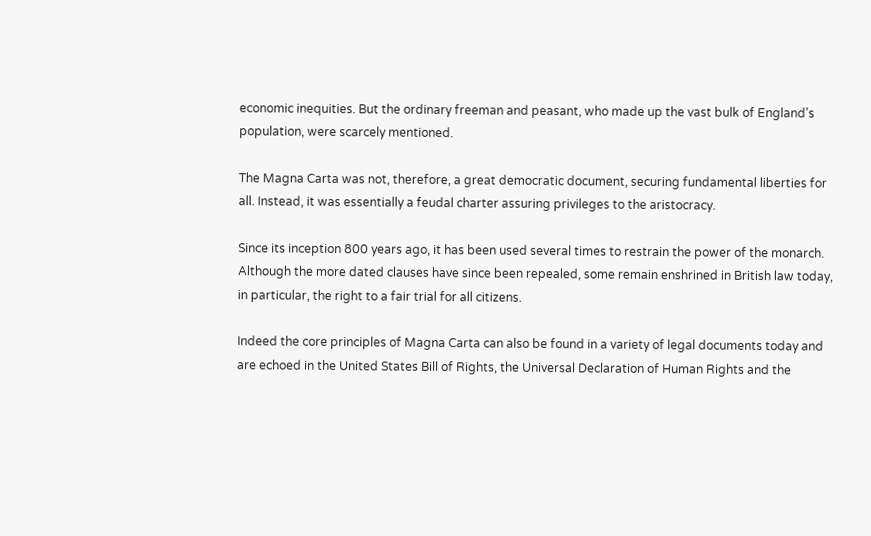economic inequities. But the ordinary freeman and peasant, who made up the vast bulk of England’s population, were scarcely mentioned.

The Magna Carta was not, therefore, a great democratic document, securing fundamental liberties for all. Instead, it was essentially a feudal charter assuring privileges to the aristocracy.

Since its inception 800 years ago, it has been used several times to restrain the power of the monarch. Although the more dated clauses have since been repealed, some remain enshrined in British law today, in particular, the right to a fair trial for all citizens.

Indeed the core principles of Magna Carta can also be found in a variety of legal documents today and are echoed in the United States Bill of Rights, the Universal Declaration of Human Rights and the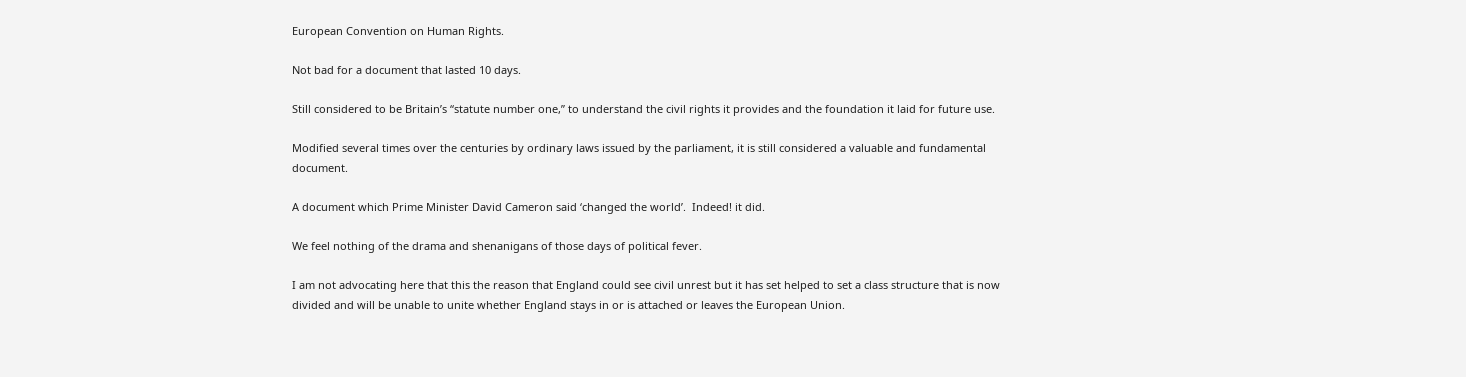European Convention on Human Rights.

Not bad for a document that lasted 10 days.

Still considered to be Britain’s “statute number one,” to understand the civil rights it provides and the foundation it laid for future use.

Modified several times over the centuries by ordinary laws issued by the parliament, it is still considered a valuable and fundamental document.

A document which Prime Minister David Cameron said ‘changed the world’.  Indeed! it did.

We feel nothing of the drama and shenanigans of those days of political fever.

I am not advocating here that this the reason that England could see civil unrest but it has set helped to set a class structure that is now divided and will be unable to unite whether England stays in or is attached or leaves the European Union.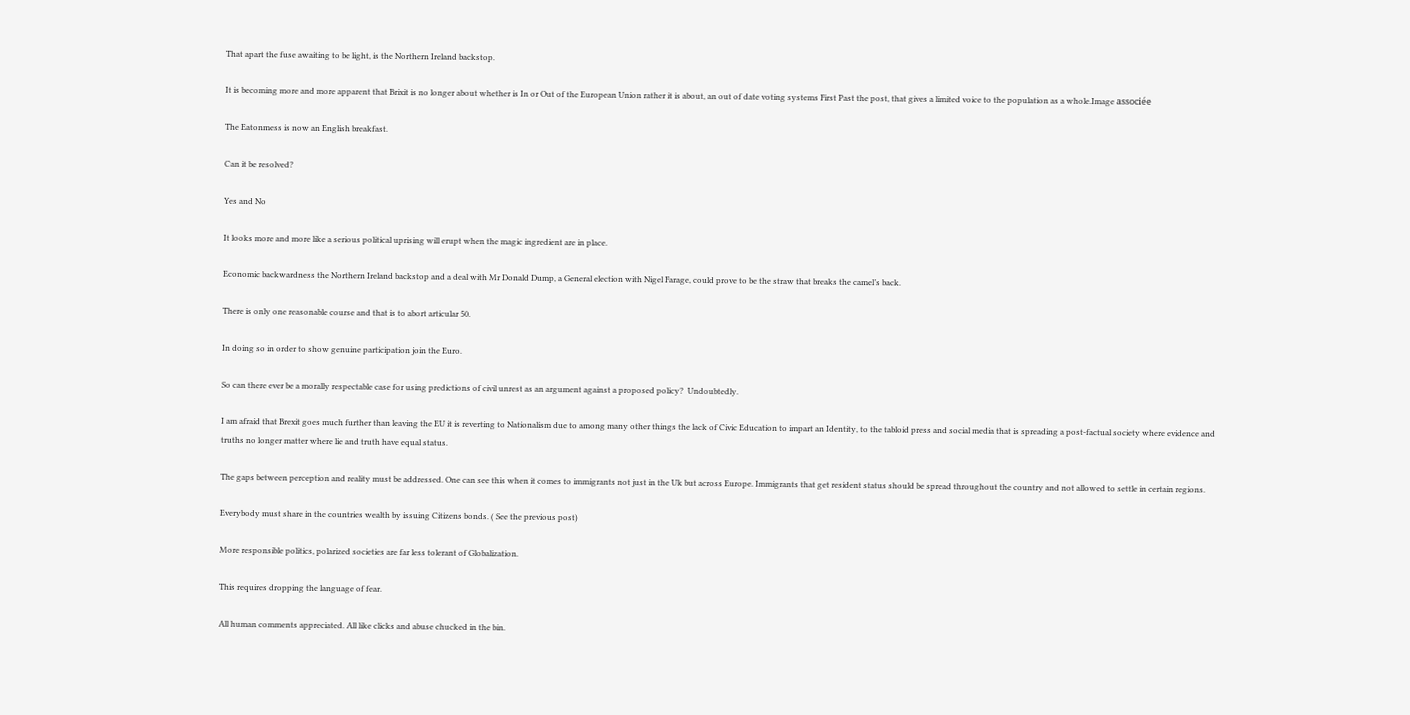That apart the fuse awaiting to be light, is the Northern Ireland backstop.

It is becoming more and more apparent that Brixit is no longer about whether is In or Out of the European Union rather it is about, an out of date voting systems First Past the post, that gives a limited voice to the population as a whole.Image associée

The Eatonmess is now an English breakfast.

Can it be resolved?

Yes and No

It looks more and more like a serious political uprising will erupt when the magic ingredient are in place.

Economic backwardness the Northern Ireland backstop and a deal with Mr Donald Dump, a General election with Nigel Farage, could prove to be the straw that breaks the camel’s back.

There is only one reasonable course and that is to abort articular 50.

In doing so in order to show genuine participation join the Euro.

So can there ever be a morally respectable case for using predictions of civil unrest as an argument against a proposed policy?  Undoubtedly.

I am afraid that Brexit goes much further than leaving the EU it is reverting to Nationalism due to among many other things the lack of Civic Education to impart an Identity, to the tabloid press and social media that is spreading a post-factual society where evidence and truths no longer matter where lie and truth have equal status.

The gaps between perception and reality must be addressed. One can see this when it comes to immigrants not just in the Uk but across Europe. Immigrants that get resident status should be spread throughout the country and not allowed to settle in certain regions.

Everybody must share in the countries wealth by issuing Citizens bonds. ( See the previous post)

More responsible politics, polarized societies are far less tolerant of Globalization.

This requires dropping the language of fear.

All human comments appreciated. All like clicks and abuse chucked in the bin.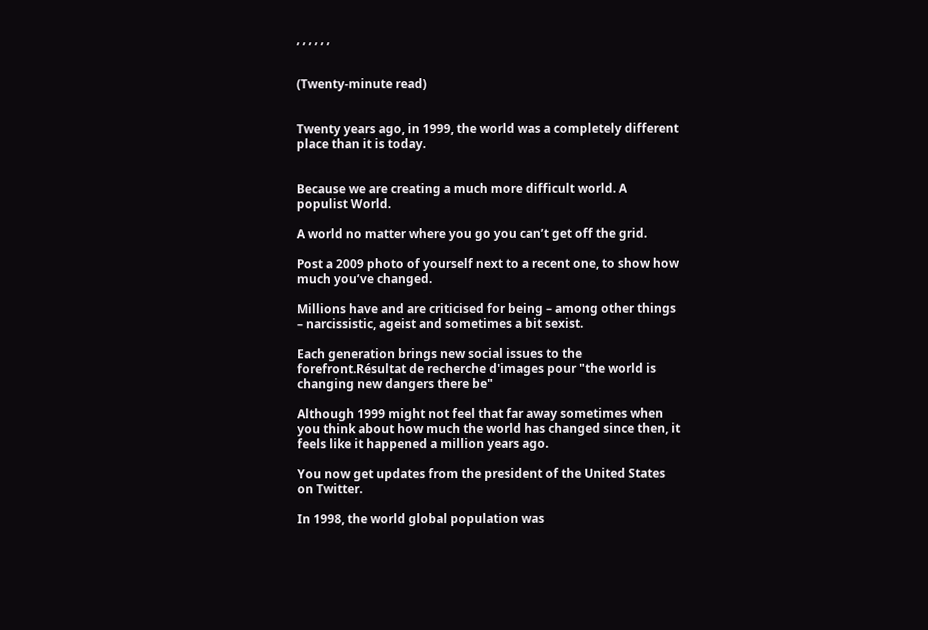, , , , , ,


(Twenty-minute read)


Twenty years ago, in 1999, the world was a completely different place than it is today.


Because we are creating a much more difficult world. A populist World.

A world no matter where you go you can’t get off the grid.

Post a 2009 photo of yourself next to a recent one, to show how much you’ve changed.

Millions have and are criticised for being – among other things – narcissistic, ageist and sometimes a bit sexist.

Each generation brings new social issues to the forefront.Résultat de recherche d'images pour "the world is changing new dangers there be"

Although 1999 might not feel that far away sometimes when you think about how much the world has changed since then, it feels like it happened a million years ago.

You now get updates from the president of the United States on Twitter.

In 1998, the world global population was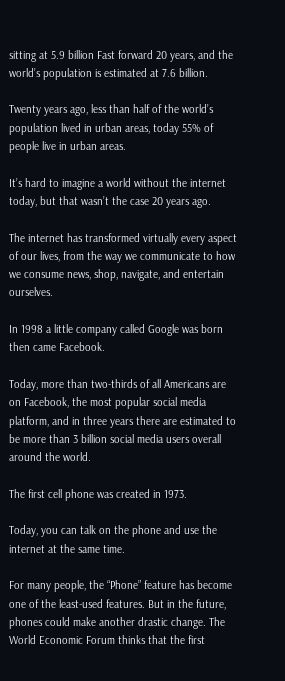sitting at 5.9 billion Fast forward 20 years, and the world’s population is estimated at 7.6 billion.

Twenty years ago, less than half of the world’s population lived in urban areas, today 55% of people live in urban areas.

It’s hard to imagine a world without the internet today, but that wasn’t the case 20 years ago.

The internet has transformed virtually every aspect of our lives, from the way we communicate to how we consume news, shop, navigate, and entertain ourselves.

In 1998 a little company called Google was born then came Facebook.

Today, more than two-thirds of all Americans are on Facebook, the most popular social media platform, and in three years there are estimated to be more than 3 billion social media users overall around the world.

The first cell phone was created in 1973.

Today, you can talk on the phone and use the internet at the same time.

For many people, the “Phone” feature has become one of the least-used features. But in the future, phones could make another drastic change. The World Economic Forum thinks that the first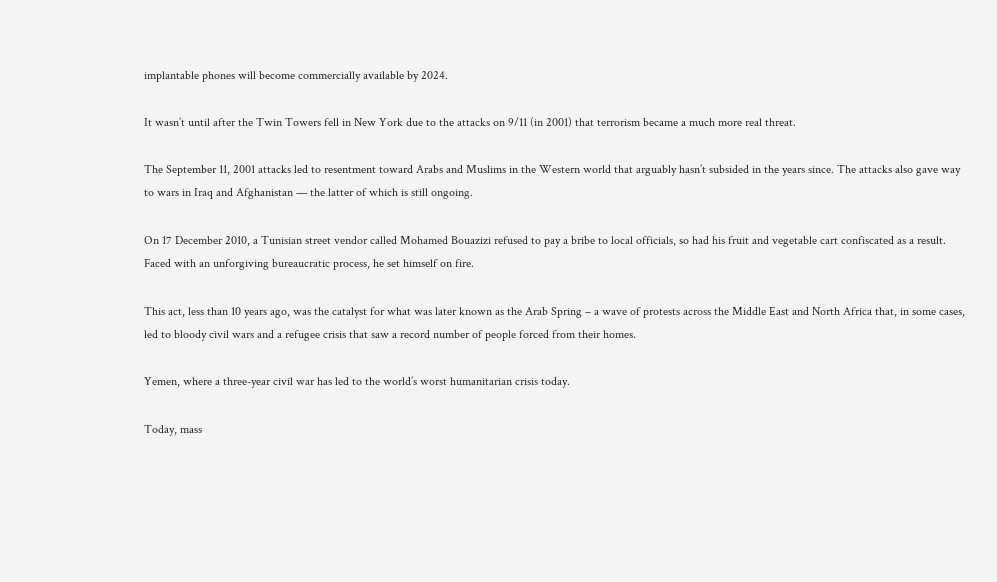implantable phones will become commercially available by 2024.

It wasn’t until after the Twin Towers fell in New York due to the attacks on 9/11 (in 2001) that terrorism became a much more real threat.

The September 11, 2001 attacks led to resentment toward Arabs and Muslims in the Western world that arguably hasn’t subsided in the years since. The attacks also gave way to wars in Iraq and Afghanistan — the latter of which is still ongoing.

On 17 December 2010, a Tunisian street vendor called Mohamed Bouazizi refused to pay a bribe to local officials, so had his fruit and vegetable cart confiscated as a result. Faced with an unforgiving bureaucratic process, he set himself on fire.

This act, less than 10 years ago, was the catalyst for what was later known as the Arab Spring – a wave of protests across the Middle East and North Africa that, in some cases, led to bloody civil wars and a refugee crisis that saw a record number of people forced from their homes.

Yemen, where a three-year civil war has led to the world’s worst humanitarian crisis today.

Today, mass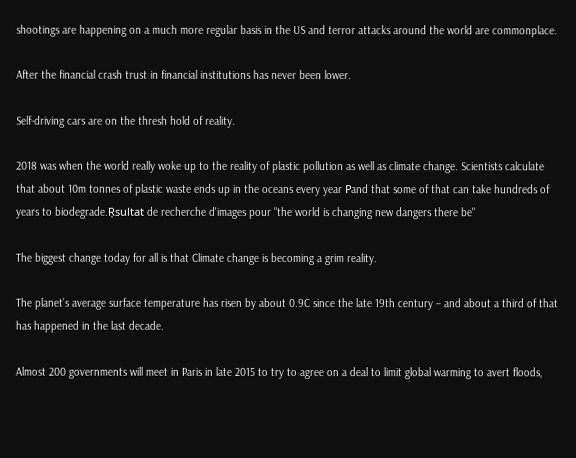shootings are happening on a much more regular basis in the US and terror attacks around the world are commonplace.

After the financial crash trust in financial institutions has never been lower.

Self-driving cars are on the thresh hold of reality.

2018 was when the world really woke up to the reality of plastic pollution as well as climate change. Scientists calculate that about 10m tonnes of plastic waste ends up in the oceans every year Рand that some of that can take hundreds of years to biodegrade.R̩sultat de recherche d'images pour "the world is changing new dangers there be"

The biggest change today for all is that Climate change is becoming a grim reality.

The planet’s average surface temperature has risen by about 0.9C since the late 19th century – and about a third of that has happened in the last decade.

Almost 200 governments will meet in Paris in late 2015 to try to agree on a deal to limit global warming to avert floods,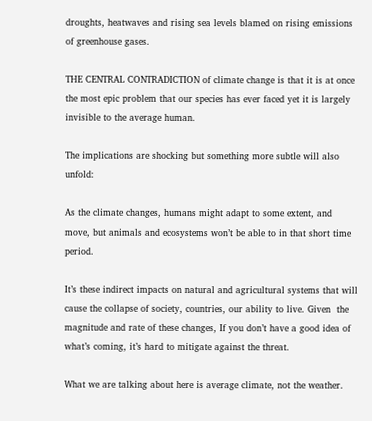droughts, heatwaves and rising sea levels blamed on rising emissions of greenhouse gases.

THE CENTRAL CONTRADICTION of climate change is that it is at once the most epic problem that our species has ever faced yet it is largely invisible to the average human.

The implications are shocking but something more subtle will also unfold:

As the climate changes, humans might adapt to some extent, and move, but animals and ecosystems won’t be able to in that short time period.

It’s these indirect impacts on natural and agricultural systems that will cause the collapse of society, countries, our ability to live. Given  the magnitude and rate of these changes, If you don’t have a good idea of what’s coming, it’s hard to mitigate against the threat.

What we are talking about here is average climate, not the weather.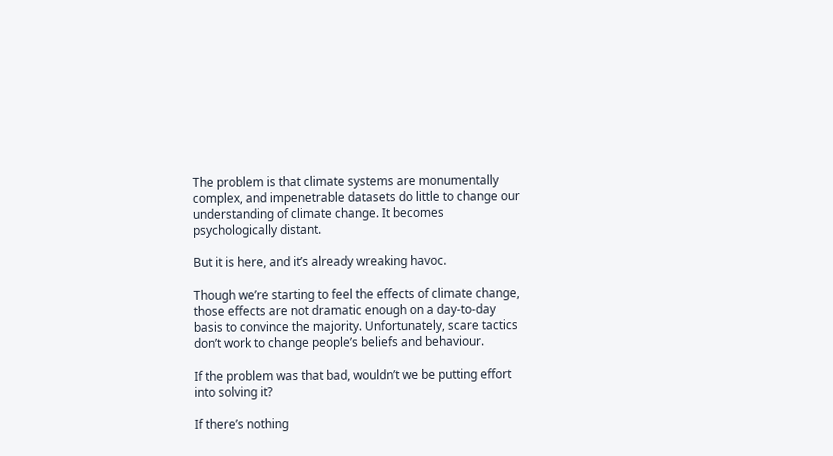The problem is that climate systems are monumentally complex, and impenetrable datasets do little to change our understanding of climate change. It becomes psychologically distant.

But it is here, and it’s already wreaking havoc.

Though we’re starting to feel the effects of climate change, those effects are not dramatic enough on a day-to-day basis to convince the majority. Unfortunately, scare tactics don’t work to change people’s beliefs and behaviour.

If the problem was that bad, wouldn’t we be putting effort into solving it?

If there’s nothing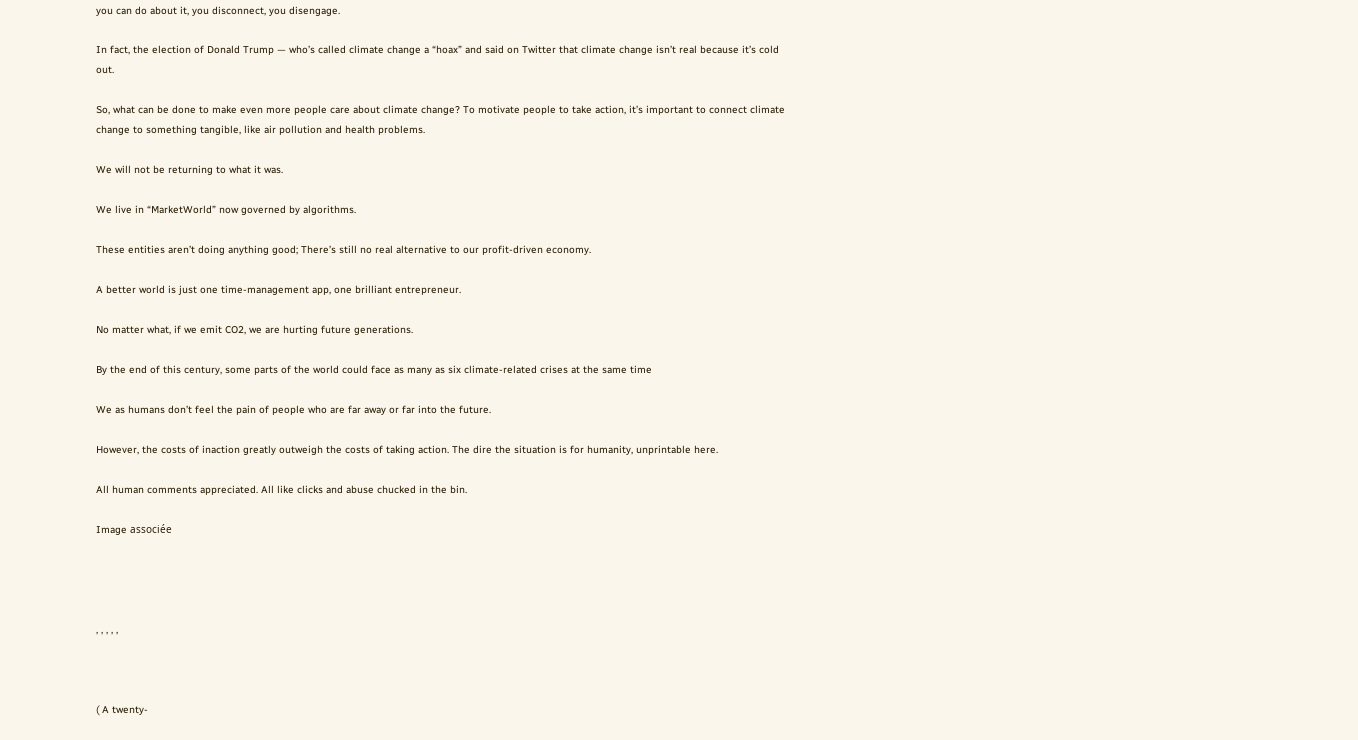you can do about it, you disconnect, you disengage.

In fact, the election of Donald Trump — who’s called climate change a “hoax” and said on Twitter that climate change isn’t real because it’s cold out.

So, what can be done to make even more people care about climate change? To motivate people to take action, it’s important to connect climate change to something tangible, like air pollution and health problems.

We will not be returning to what it was.

We live in “MarketWorld” now governed by algorithms.

These entities aren’t doing anything good; There’s still no real alternative to our profit-driven economy.

A better world is just one time-management app, one brilliant entrepreneur.

No matter what, if we emit CO2, we are hurting future generations.

By the end of this century, some parts of the world could face as many as six climate-related crises at the same time

We as humans don’t feel the pain of people who are far away or far into the future.

However, the costs of inaction greatly outweigh the costs of taking action. The dire the situation is for humanity, unprintable here.

All human comments appreciated. All like clicks and abuse chucked in the bin.

Image associée




, , , , ,



( A twenty-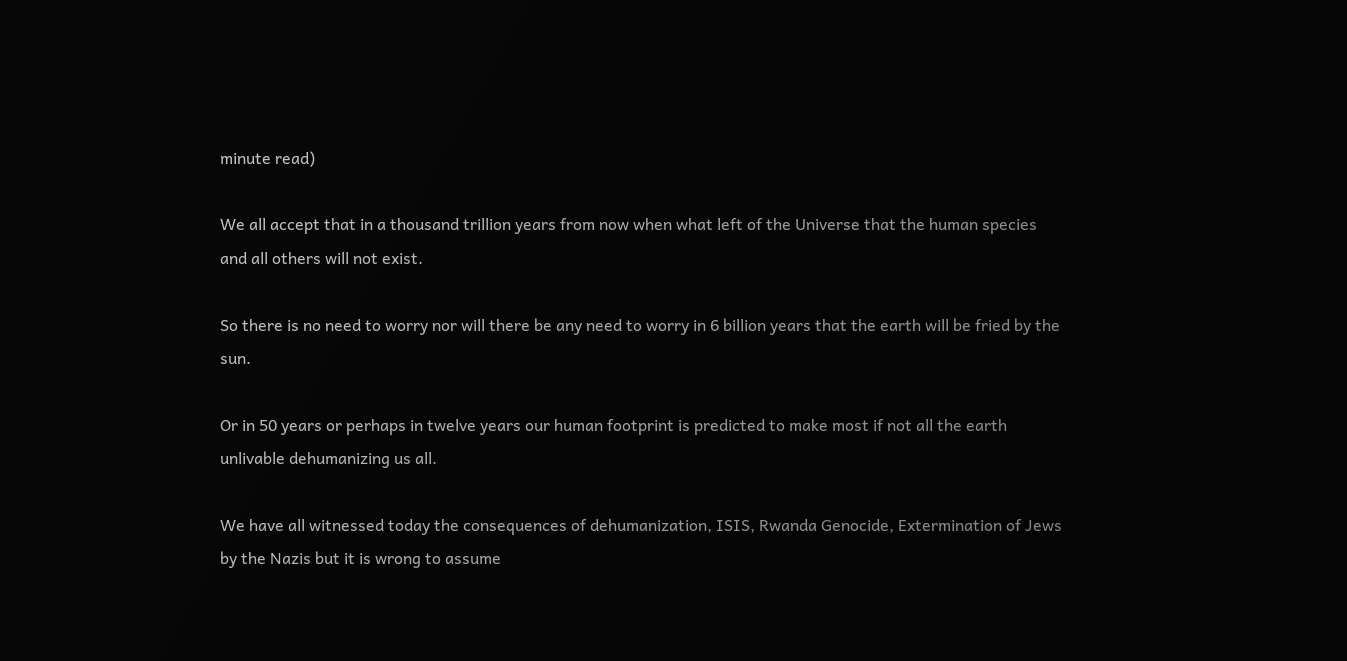minute read)

We all accept that in a thousand trillion years from now when what left of the Universe that the human species and all others will not exist.

So there is no need to worry nor will there be any need to worry in 6 billion years that the earth will be fried by the sun.

Or in 50 years or perhaps in twelve years our human footprint is predicted to make most if not all the earth unlivable dehumanizing us all.

We have all witnessed today the consequences of dehumanization, ISIS, Rwanda Genocide, Extermination of Jews by the Nazis but it is wrong to assume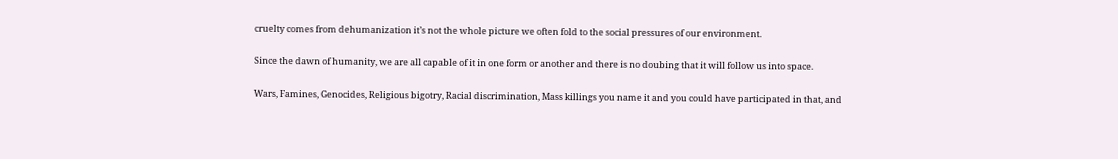cruelty comes from dehumanization it’s not the whole picture we often fold to the social pressures of our environment.

Since the dawn of humanity, we are all capable of it in one form or another and there is no doubing that it will follow us into space.

Wars, Famines, Genocides, Religious bigotry, Racial discrimination, Mass killings you name it and you could have participated in that, and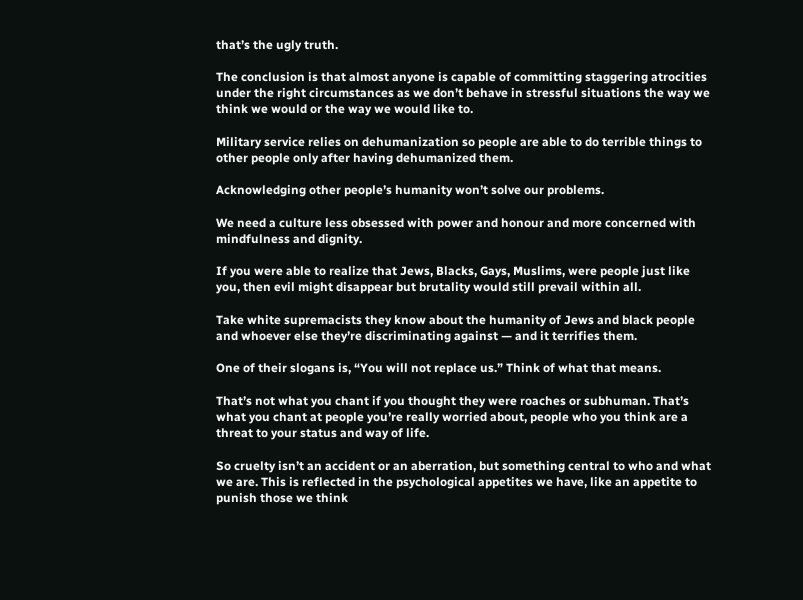that’s the ugly truth.

The conclusion is that almost anyone is capable of committing staggering atrocities under the right circumstances as we don’t behave in stressful situations the way we think we would or the way we would like to.

Military service relies on dehumanization so people are able to do terrible things to other people only after having dehumanized them.

Acknowledging other people’s humanity won’t solve our problems.

We need a culture less obsessed with power and honour and more concerned with mindfulness and dignity.

If you were able to realize that Jews, Blacks, Gays, Muslims, were people just like you, then evil might disappear but brutality would still prevail within all.

Take white supremacists they know about the humanity of Jews and black people and whoever else they’re discriminating against — and it terrifies them.

One of their slogans is, “You will not replace us.” Think of what that means.

That’s not what you chant if you thought they were roaches or subhuman. That’s what you chant at people you’re really worried about, people who you think are a threat to your status and way of life.

So cruelty isn’t an accident or an aberration, but something central to who and what we are. This is reflected in the psychological appetites we have, like an appetite to punish those we think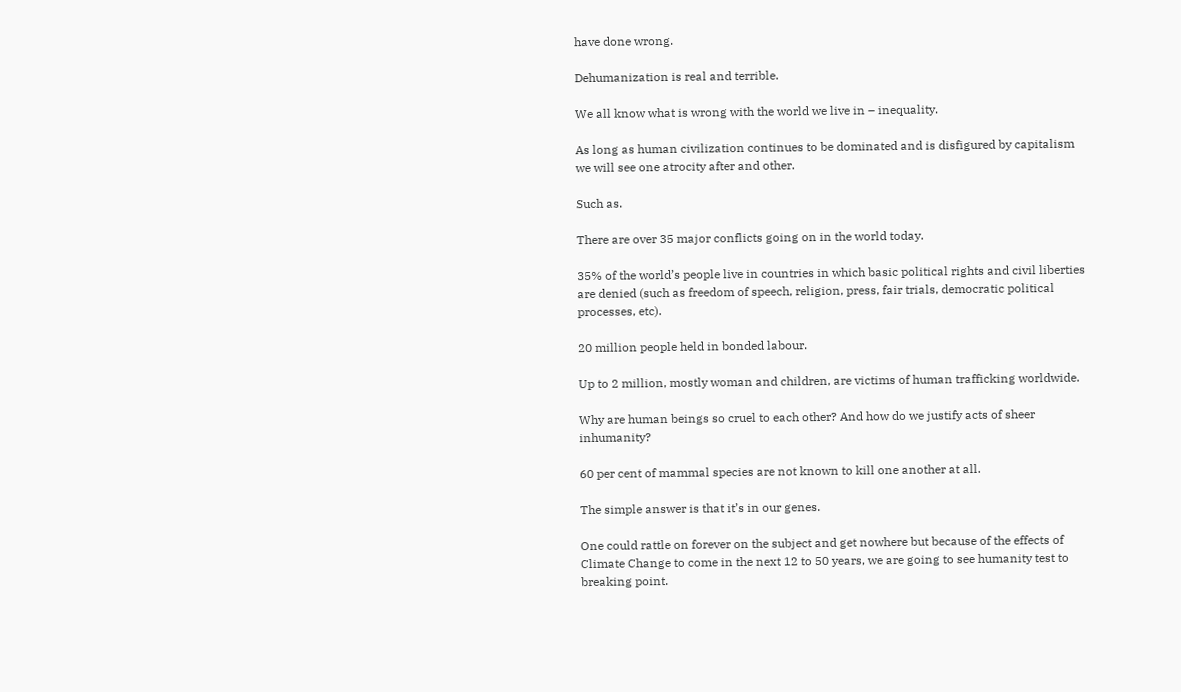have done wrong.

Dehumanization is real and terrible.

We all know what is wrong with the world we live in – inequality.

As long as human civilization continues to be dominated and is disfigured by capitalism we will see one atrocity after and other.

Such as.

There are over 35 major conflicts going on in the world today.

35% of the world’s people live in countries in which basic political rights and civil liberties are denied (such as freedom of speech, religion, press, fair trials, democratic political processes, etc).

20 million people held in bonded labour.

Up to 2 million, mostly woman and children, are victims of human trafficking worldwide.

Why are human beings so cruel to each other? And how do we justify acts of sheer inhumanity?

60 per cent of mammal species are not known to kill one another at all.

The simple answer is that it’s in our genes.

One could rattle on forever on the subject and get nowhere but because of the effects of Climate Change to come in the next 12 to 50 years, we are going to see humanity test to breaking point.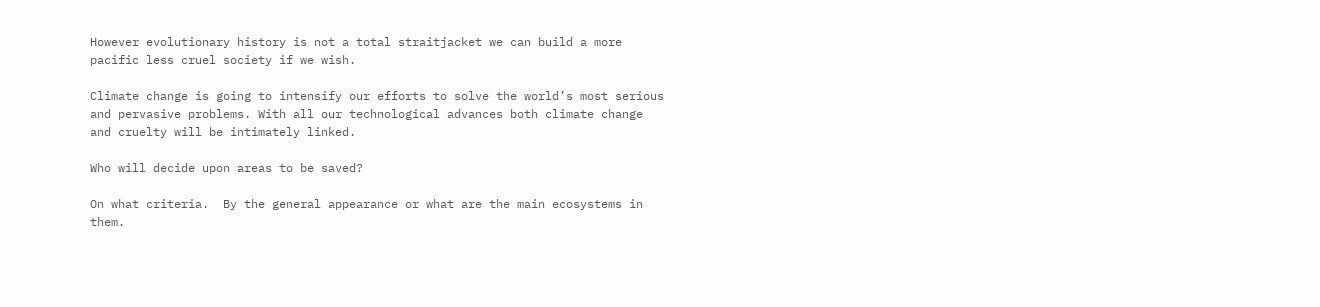However evolutionary history is not a total straitjacket we can build a more pacific less cruel society if we wish.

Climate change is going to intensify our efforts to solve the world’s most serious and pervasive problems. With all our technological advances both climate change and cruelty will be intimately linked.

Who will decide upon areas to be saved?

On what criteria.  By the general appearance or what are the main ecosystems in them.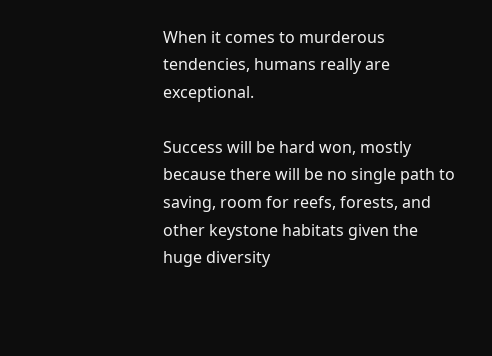When it comes to murderous tendencies, humans really are exceptional.

Success will be hard won, mostly because there will be no single path to saving, room for reefs, forests, and other keystone habitats given the huge diversity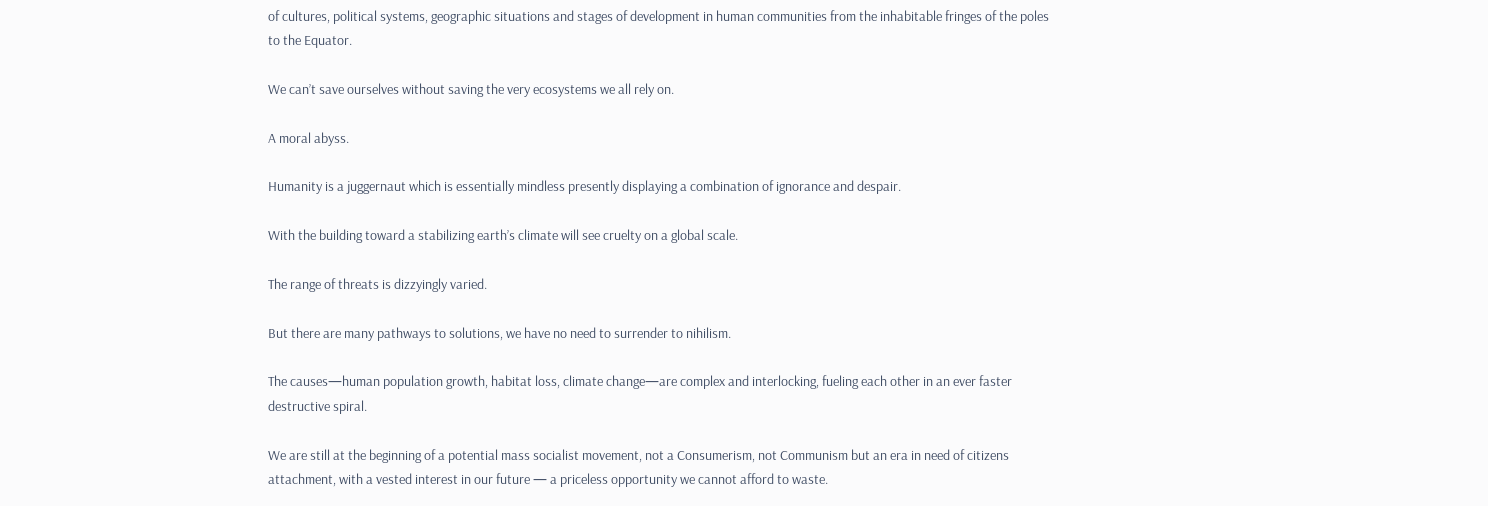of cultures, political systems, geographic situations and stages of development in human communities from the inhabitable fringes of the poles to the Equator.

We can’t save ourselves without saving the very ecosystems we all rely on.

A moral abyss.

Humanity is a juggernaut which is essentially mindless presently displaying a combination of ignorance and despair.

With the building toward a stabilizing earth’s climate will see cruelty on a global scale.

The range of threats is dizzyingly varied.

But there are many pathways to solutions, we have no need to surrender to nihilism.

The causes—human population growth, habitat loss, climate change—are complex and interlocking, fueling each other in an ever faster destructive spiral.

We are still at the beginning of a potential mass socialist movement, not a Consumerism, not Communism but an era in need of citizens attachment, with a vested interest in our future — a priceless opportunity we cannot afford to waste.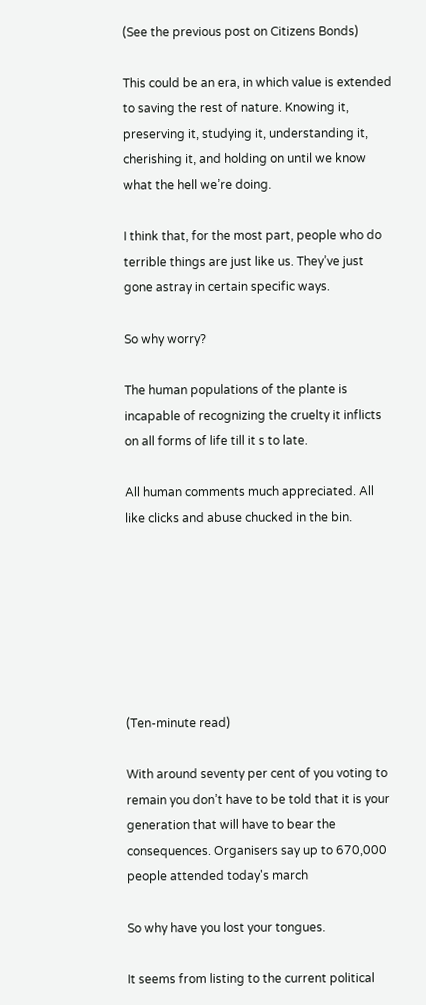(See the previous post on Citizens Bonds)

This could be an era, in which value is extended to saving the rest of nature. Knowing it, preserving it, studying it, understanding it, cherishing it, and holding on until we know what the hell we’re doing.

I think that, for the most part, people who do terrible things are just like us. They’ve just gone astray in certain specific ways.

So why worry?

The human populations of the plante is incapable of recognizing the cruelty it inflicts on all forms of life till it s to late.

All human comments much appreciated. All like clicks and abuse chucked in the bin.







(Ten-minute read)

With around seventy per cent of you voting to remain you don’t have to be told that it is your generation that will have to bear the consequences. Organisers say up to 670,000 people attended today's march

So why have you lost your tongues.

It seems from listing to the current political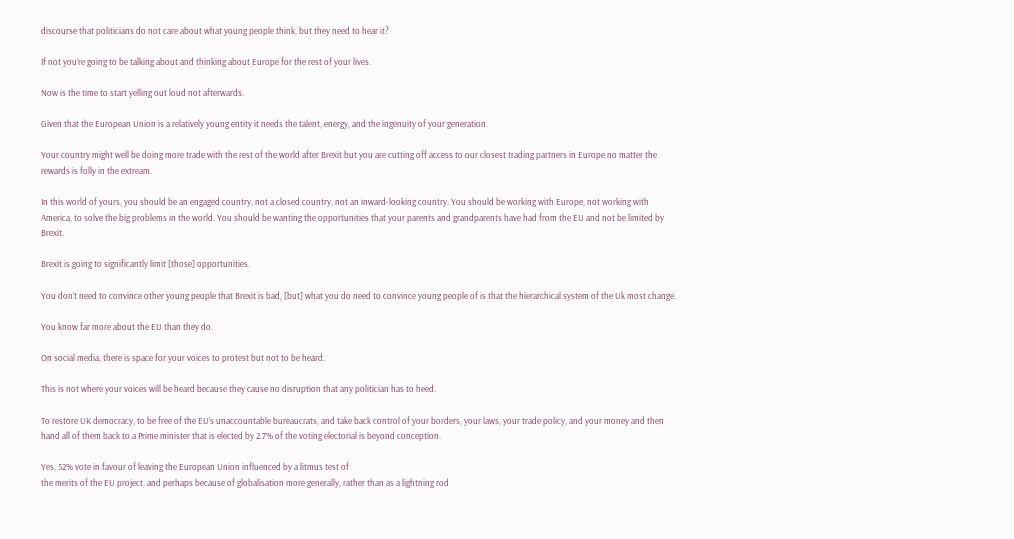discourse that politicians do not care about what young people think, but they need to hear it?

If not you’re going to be talking about and thinking about Europe for the rest of your lives.

Now is the time to start yelling out loud not afterwards.

Given that the European Union is a relatively young entity it needs the talent, energy, and the ingenuity of your generation.

Your country might well be doing more trade with the rest of the world after Brexit but you are cutting off access to our closest trading partners in Europe no matter the rewards is folly in the extream.

In this world of yours, you should be an engaged country, not a closed country, not an inward-looking country. You should be working with Europe, not working with America, to solve the big problems in the world. You should be wanting the opportunities that your parents and grandparents have had from the EU and not be limited by Brexit.

Brexit is going to significantly limit [those] opportunities.

You don’t need to convince other young people that Brexit is bad, [but] what you do need to convince young people of is that the hierarchical system of the Uk most change.

You know far more about the EU than they do.

On social media, there is space for your voices to protest but not to be heard.

This is not where your voices will be heard because they cause no disruption that any politician has to heed.

To restore UK democracy, to be free of the EU’s unaccountable bureaucrats, and take back control of your borders, your laws, your trade policy, and your money and then hand all of them back to a Prime minister that is elected by 2.7% of the voting electorial is beyond conception.

Yes, 52% vote in favour of leaving the European Union influenced by a litmus test of
the merits of the EU project, and perhaps because of globalisation more generally, rather than as a lightning rod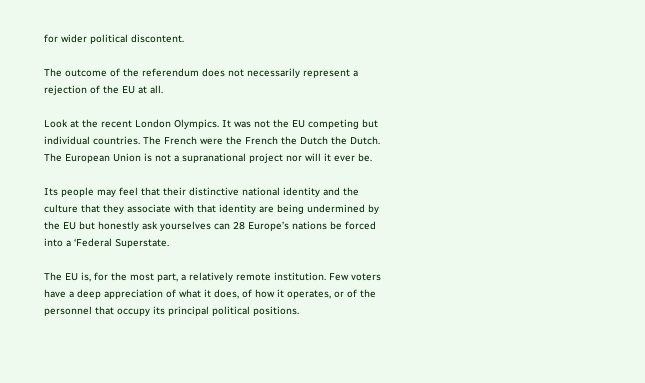for wider political discontent.

The outcome of the referendum does not necessarily represent a rejection of the EU at all.

Look at the recent London Olympics. It was not the EU competing but individual countries. The French were the French the Dutch the Dutch. The European Union is not a supranational project nor will it ever be.

Its people may feel that their distinctive national identity and the culture that they associate with that identity are being undermined by the EU but honestly ask yourselves can 28 Europe’s nations be forced into a ‘Federal Superstate.

The EU is, for the most part, a relatively remote institution. Few voters have a deep appreciation of what it does, of how it operates, or of the personnel that occupy its principal political positions.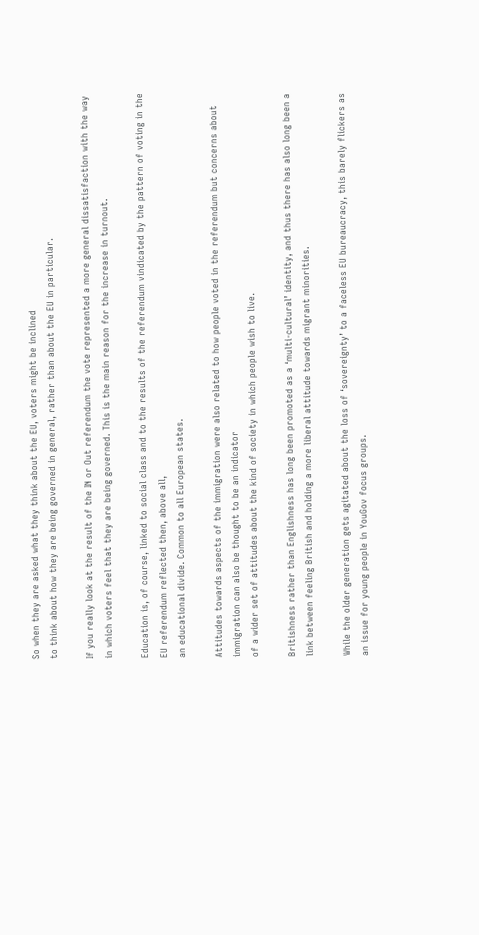So when they are asked what they think about the EU, voters might be inclined
to think about how they are being governed in general, rather than about the EU in particular.

If you really look at the result of the IN or Out referendum the vote represented a more general dissatisfaction with the way in which voters feel that they are being governed. This is the main reason for the increase in turnout.

Education is, of course, linked to social class and to the results of the referendum vindicated by the pattern of voting in the EU referendum reflected then, above all,
an educational divide. Common to all European states.

Attitudes towards aspects of the immigration were also related to how people voted in the referendum but concerns about immigration can also be thought to be an indicator
of a wider set of attitudes about the kind of society in which people wish to live.

Britishness rather than Englishness has long been promoted as a ‘multi-cultural’ identity, and thus there has also long been a link between feeling British and holding a more liberal attitude towards migrant minorities.

While the older generation gets agitated about the loss of ‘sovereignty’ to a faceless EU bureaucracy, this barely flickers as an issue for young people in YouGov focus groups.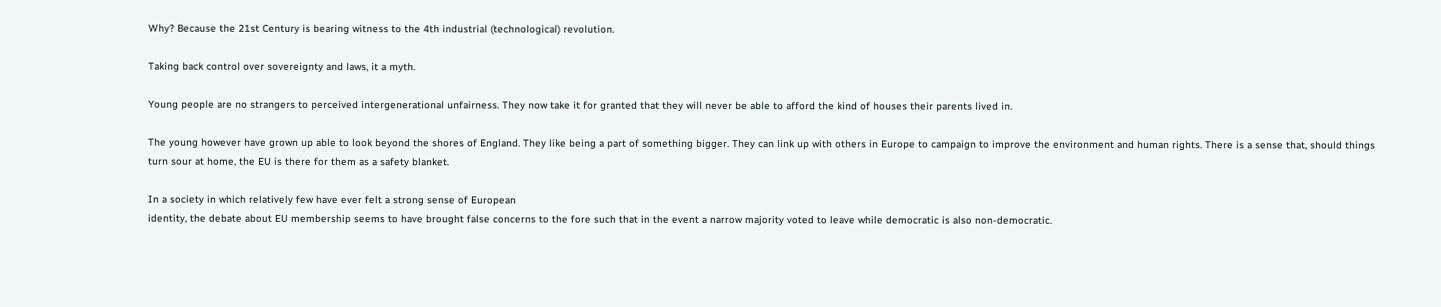Why? Because the 21st Century is bearing witness to the 4th industrial (technological) revolution.

Taking back control over sovereignty and laws, it a myth.

Young people are no strangers to perceived intergenerational unfairness. They now take it for granted that they will never be able to afford the kind of houses their parents lived in.

The young however have grown up able to look beyond the shores of England. They like being a part of something bigger. They can link up with others in Europe to campaign to improve the environment and human rights. There is a sense that, should things turn sour at home, the EU is there for them as a safety blanket.

In a society in which relatively few have ever felt a strong sense of European
identity, the debate about EU membership seems to have brought false concerns to the fore such that in the event a narrow majority voted to leave while democratic is also non-democratic.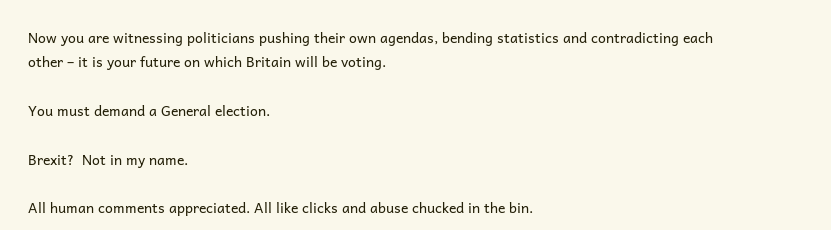Now you are witnessing politicians pushing their own agendas, bending statistics and contradicting each other – it is your future on which Britain will be voting.

You must demand a General election.

Brexit?  Not in my name.

All human comments appreciated. All like clicks and abuse chucked in the bin.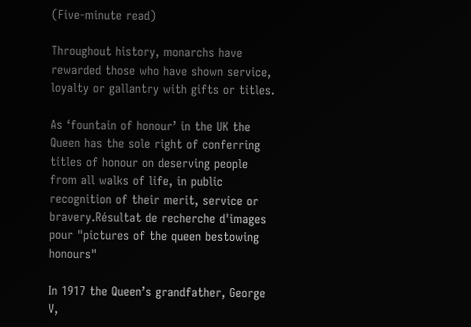(Five-minute read)

Throughout history, monarchs have rewarded those who have shown service, loyalty or gallantry with gifts or titles.

As ‘fountain of honour’ in the UK the Queen has the sole right of conferring titles of honour on deserving people from all walks of life, in public recognition of their merit, service or bravery.Résultat de recherche d'images pour "pictures of the queen bestowing honours"

In 1917 the Queen’s grandfather, George V,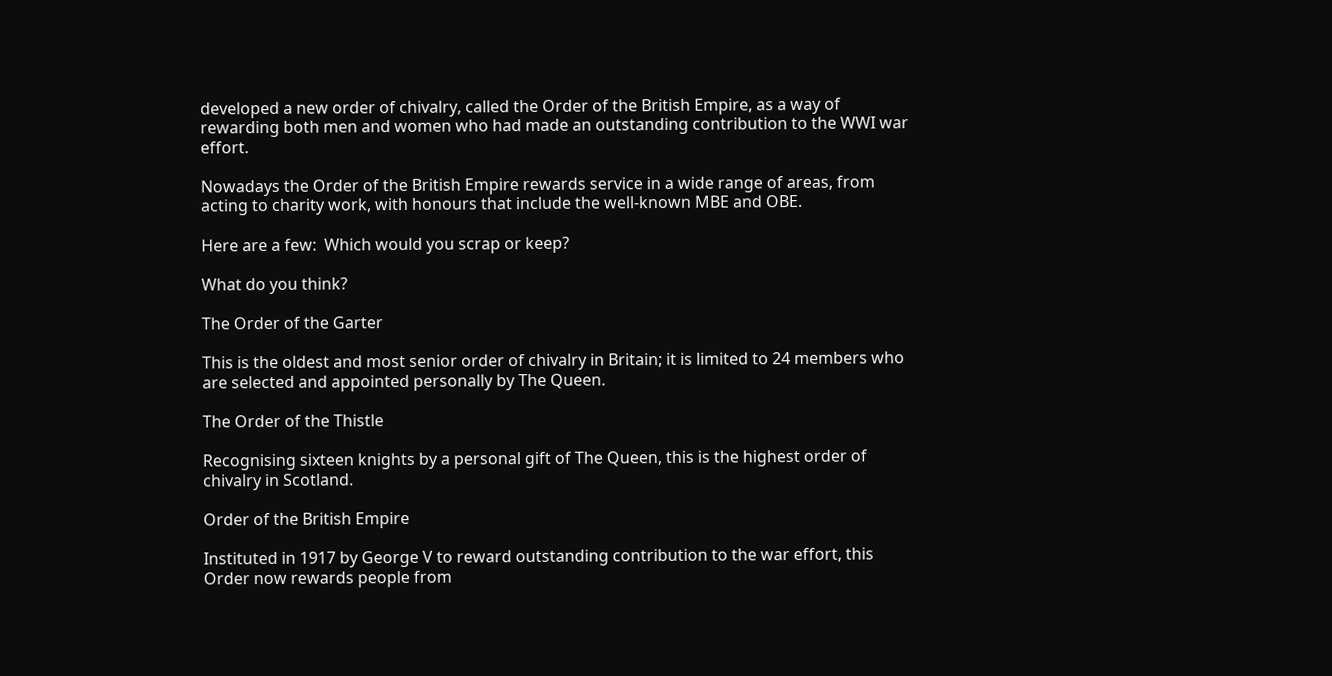developed a new order of chivalry, called the Order of the British Empire, as a way of rewarding both men and women who had made an outstanding contribution to the WWI war effort.

Nowadays the Order of the British Empire rewards service in a wide range of areas, from acting to charity work, with honours that include the well-known MBE and OBE.

Here are a few:  Which would you scrap or keep?

What do you think?

The Order of the Garter

This is the oldest and most senior order of chivalry in Britain; it is limited to 24 members who are selected and appointed personally by The Queen.

The Order of the Thistle

Recognising sixteen knights by a personal gift of The Queen, this is the highest order of chivalry in Scotland.

Order of the British Empire

Instituted in 1917 by George V to reward outstanding contribution to the war effort, this Order now rewards people from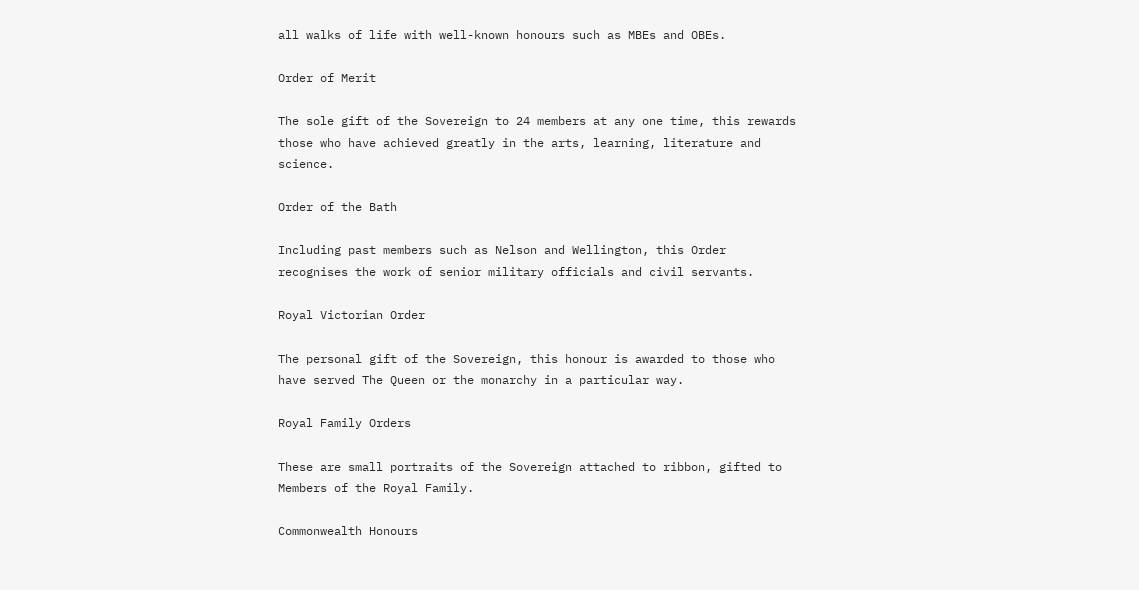all walks of life with well-known honours such as MBEs and OBEs.

Order of Merit

The sole gift of the Sovereign to 24 members at any one time, this rewards those who have achieved greatly in the arts, learning, literature and science.

Order of the Bath

Including past members such as Nelson and Wellington, this Order recognises the work of senior military officials and civil servants.

Royal Victorian Order

The personal gift of the Sovereign, this honour is awarded to those who have served The Queen or the monarchy in a particular way.

Royal Family Orders

These are small portraits of the Sovereign attached to ribbon, gifted to Members of the Royal Family.

Commonwealth Honours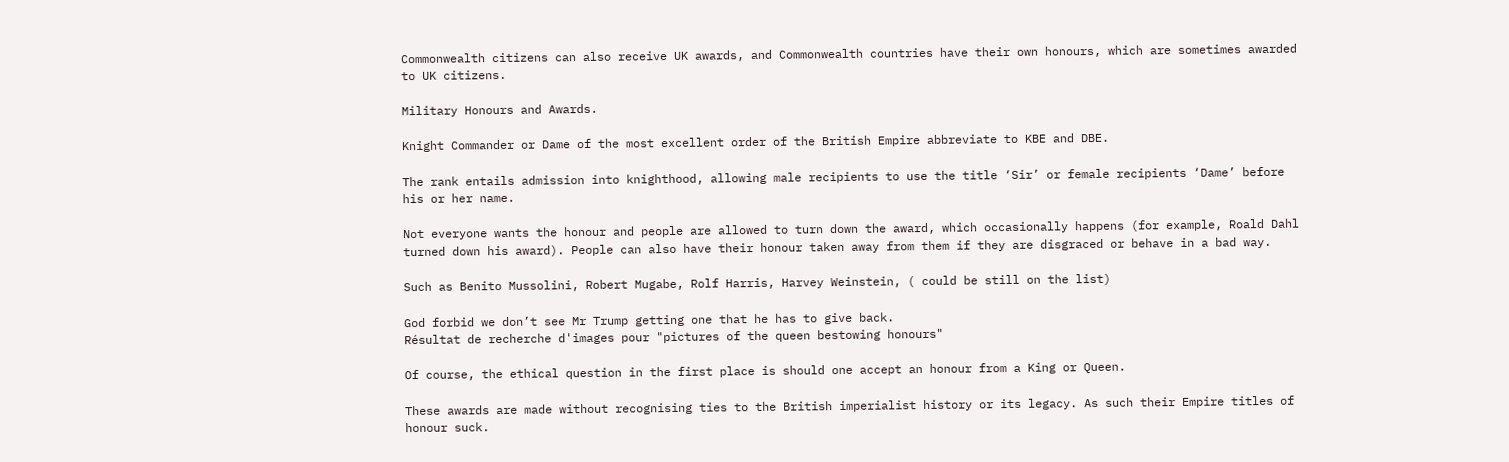Commonwealth citizens can also receive UK awards, and Commonwealth countries have their own honours, which are sometimes awarded to UK citizens.

Military Honours and Awards.

Knight Commander or Dame of the most excellent order of the British Empire abbreviate to KBE and DBE.

The rank entails admission into knighthood, allowing male recipients to use the title ‘Sir’ or female recipients ‘Dame’ before his or her name.

Not everyone wants the honour and people are allowed to turn down the award, which occasionally happens (for example, Roald Dahl turned down his award). People can also have their honour taken away from them if they are disgraced or behave in a bad way.

Such as Benito Mussolini, Robert Mugabe, Rolf Harris, Harvey Weinstein, ( could be still on the list)

God forbid we don’t see Mr Trump getting one that he has to give back.
Résultat de recherche d'images pour "pictures of the queen bestowing honours"

Of course, the ethical question in the first place is should one accept an honour from a King or Queen.

These awards are made without recognising ties to the British imperialist history or its legacy. As such their Empire titles of honour suck.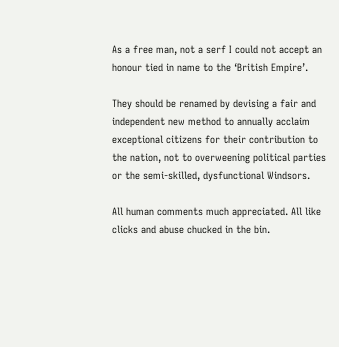As a free man, not a serf I could not accept an honour tied in name to the ‘British Empire’.

They should be renamed by devising a fair and independent new method to annually acclaim exceptional citizens for their contribution to the nation, not to overweening political parties or the semi-skilled, dysfunctional Windsors.

All human comments much appreciated. All like clicks and abuse chucked in the bin.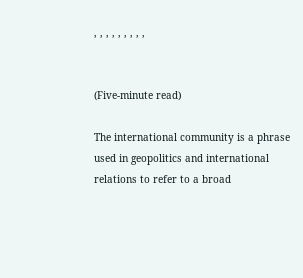, , , , , , , , ,


(Five-minute read)

The international community is a phrase used in geopolitics and international relations to refer to a broad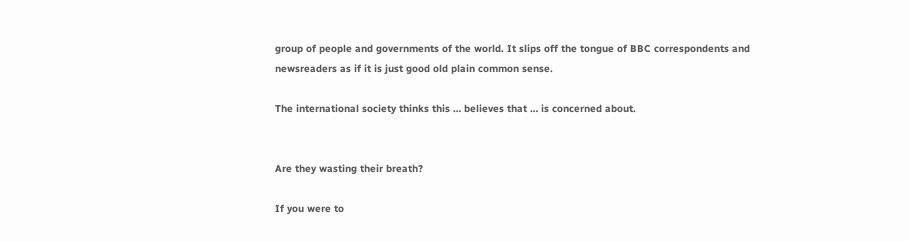group of people and governments of the world. It slips off the tongue of BBC correspondents and newsreaders as if it is just good old plain common sense.

The international society thinks this … believes that … is concerned about.


Are they wasting their breath?

If you were to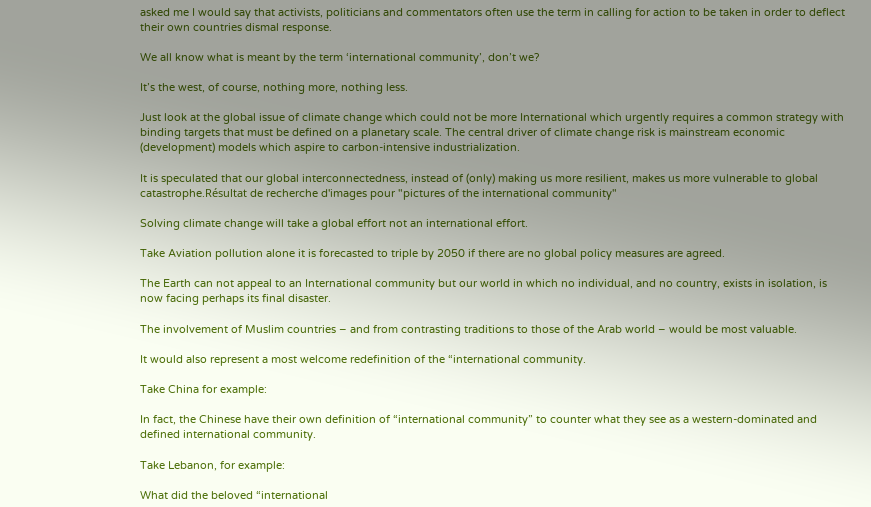asked me I would say that activists, politicians and commentators often use the term in calling for action to be taken in order to deflect their own countries dismal response.

We all know what is meant by the term ‘international community’, don’t we?

It’s the west, of course, nothing more, nothing less.

Just look at the global issue of climate change which could not be more International which urgently requires a common strategy with binding targets that must be defined on a planetary scale. The central driver of climate change risk is mainstream economic (development) models which aspire to carbon-intensive industrialization.

It is speculated that our global interconnectedness, instead of (only) making us more resilient, makes us more vulnerable to global catastrophe.Résultat de recherche d'images pour "pictures of the international community"

Solving climate change will take a global effort not an international effort.

Take Aviation pollution alone it is forecasted to triple by 2050 if there are no global policy measures are agreed.

The Earth can not appeal to an International community but our world in which no individual, and no country, exists in isolation, is now facing perhaps its final disaster.

The involvement of Muslim countries – and from contrasting traditions to those of the Arab world – would be most valuable.

It would also represent a most welcome redefinition of the “international community.

Take China for example:

In fact, the Chinese have their own definition of “international community” to counter what they see as a western-dominated and defined international community.

Take Lebanon, for example:

What did the beloved “international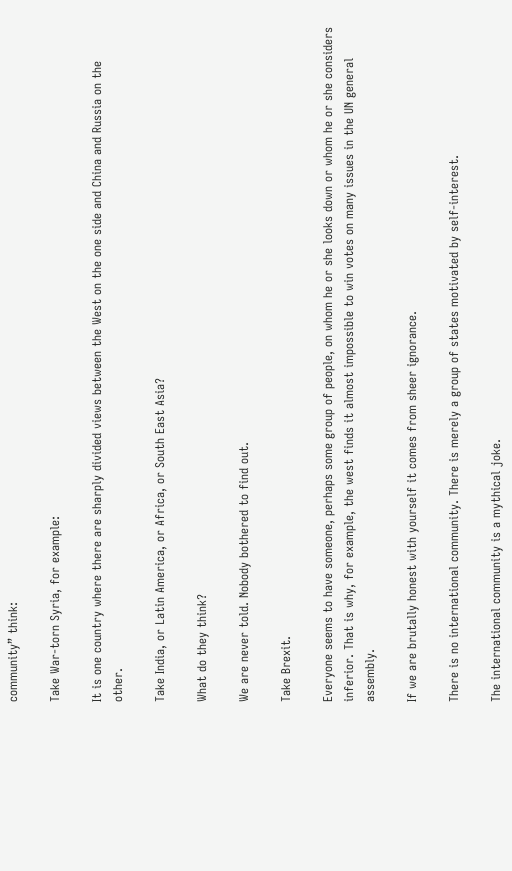community” think:

Take War-torn Syria, for example:

It is one country where there are sharply divided views between the West on the one side and China and Russia on the other.

Take India, or Latin America, or Africa, or South East Asia?

What do they think?

We are never told. Nobody bothered to find out.

Take Brexit.

Everyone seems to have someone, perhaps some group of people, on whom he or she looks down or whom he or she considers inferior. That is why, for example, the west finds it almost impossible to win votes on many issues in the UN general assembly.

If we are brutally honest with yourself it comes from sheer ignorance.

There is no international community. There is merely a group of states motivated by self-interest.

The international community is a mythical joke.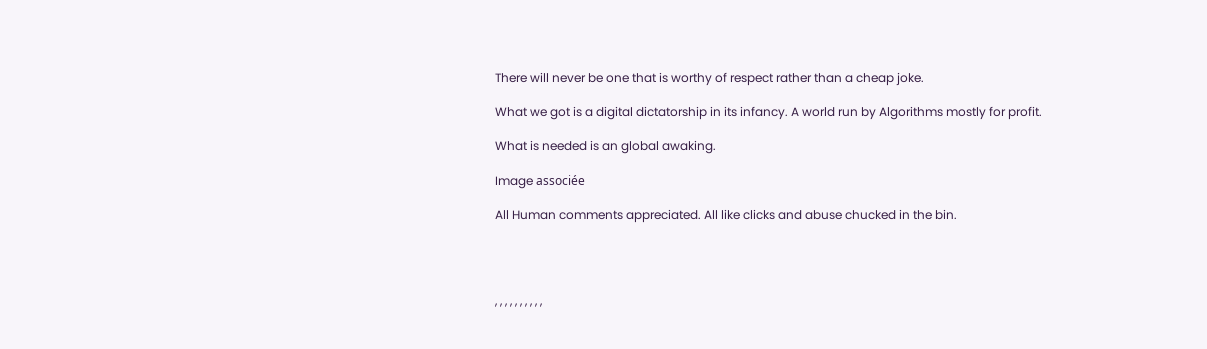There will never be one that is worthy of respect rather than a cheap joke.

What we got is a digital dictatorship in its infancy. A world run by Algorithms mostly for profit.

What is needed is an global awaking.

Image associée

All Human comments appreciated. All like clicks and abuse chucked in the bin.




, , , , , , , , , ,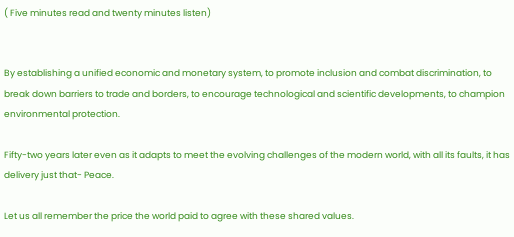( Five minutes read and twenty minutes listen)


By establishing a unified economic and monetary system, to promote inclusion and combat discrimination, to break down barriers to trade and borders, to encourage technological and scientific developments, to champion environmental protection.

Fifty-two years later even as it adapts to meet the evolving challenges of the modern world, with all its faults, it has delivery just that- Peace.

Let us all remember the price the world paid to agree with these shared values.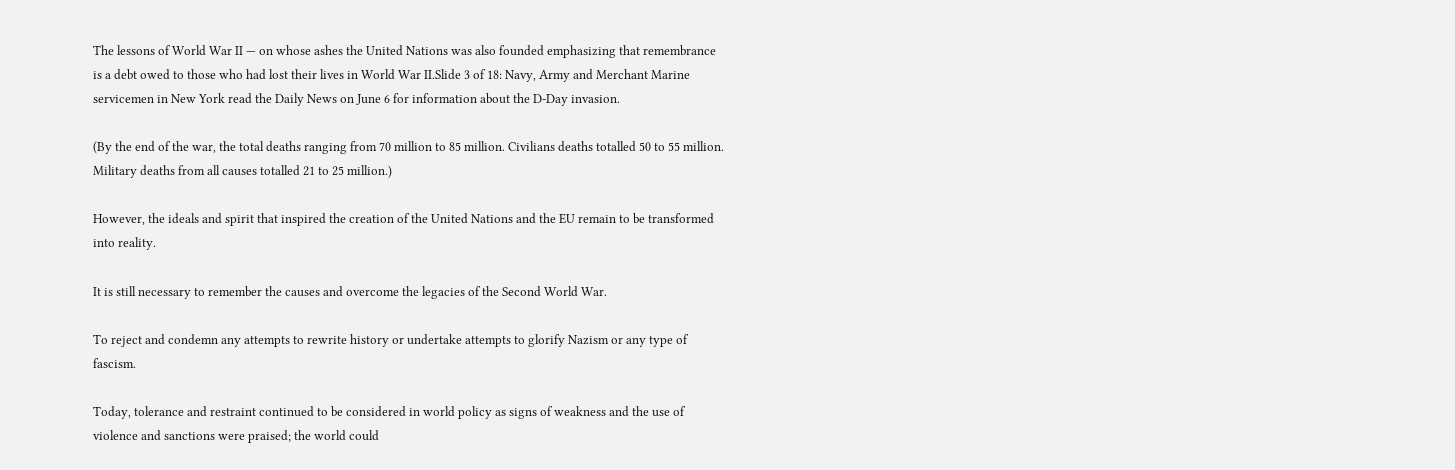The lessons of World War II — on whose ashes the United Nations was also founded emphasizing that remembrance is a debt owed to those who had lost their lives in World War II.Slide 3 of 18: Navy, Army and Merchant Marine servicemen in New York read the Daily News on June 6 for information about the D-Day invasion.

(By the end of the war, the total deaths ranging from 70 million to 85 million. Civilians deaths totalled 50 to 55 million. Military deaths from all causes totalled 21 to 25 million.)

However, the ideals and spirit that inspired the creation of the United Nations and the EU remain to be transformed into reality.

It is still necessary to remember the causes and overcome the legacies of the Second World War.

To reject and condemn any attempts to rewrite history or undertake attempts to glorify Nazism or any type of fascism.

Today, tolerance and restraint continued to be considered in world policy as signs of weakness and the use of violence and sanctions were praised; the world could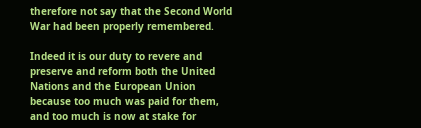therefore not say that the Second World War had been properly remembered.

Indeed it is our duty to revere and preserve and reform both the United Nations and the European Union because too much was paid for them, and too much is now at stake for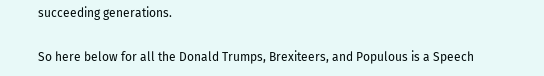succeeding generations.

So here below for all the Donald Trumps, Brexiteers, and Populous is a Speech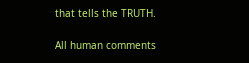that tells the TRUTH.

All human comments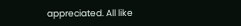appreciated. All like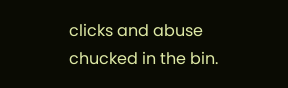clicks and abuse chucked in the bin.